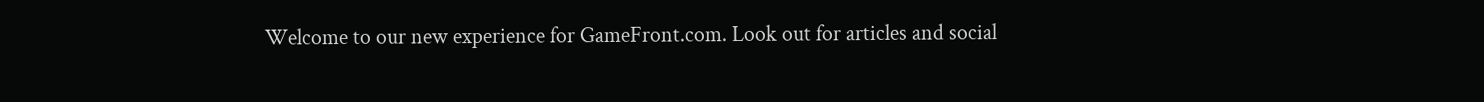Welcome to our new experience for GameFront.com. Look out for articles and social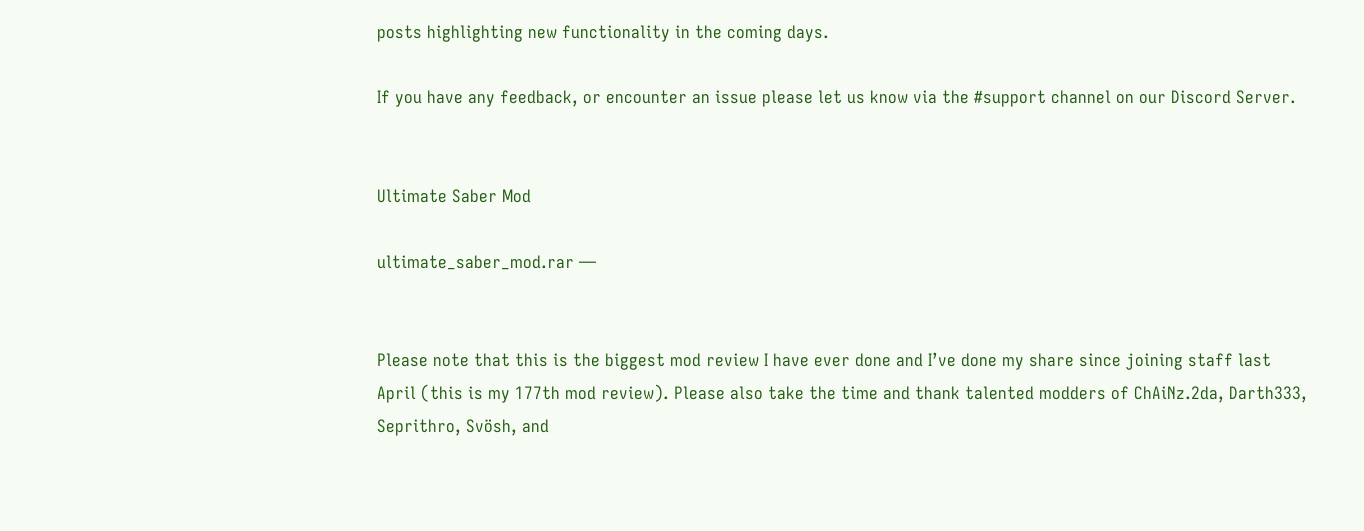posts highlighting new functionality in the coming days.

If you have any feedback, or encounter an issue please let us know via the #support channel on our Discord Server.


Ultimate Saber Mod

ultimate_saber_mod.rar —


Please note that this is the biggest mod review I have ever done and I’ve done my share since joining staff last April (this is my 177th mod review). Please also take the time and thank talented modders of ChAiNz.2da, Darth333, Seprithro, Svösh, and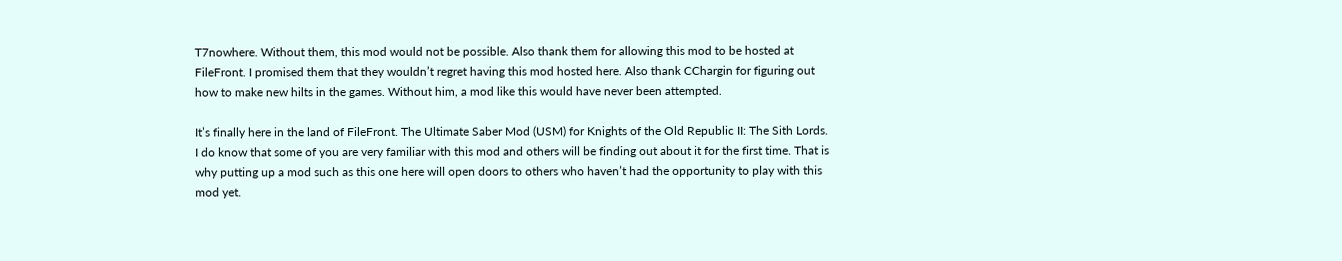T7nowhere. Without them, this mod would not be possible. Also thank them for allowing this mod to be hosted at FileFront. I promised them that they wouldn’t regret having this mod hosted here. Also thank CChargin for figuring out how to make new hilts in the games. Without him, a mod like this would have never been attempted.

It’s finally here in the land of FileFront. The Ultimate Saber Mod (USM) for Knights of the Old Republic II: The Sith Lords. I do know that some of you are very familiar with this mod and others will be finding out about it for the first time. That is why putting up a mod such as this one here will open doors to others who haven’t had the opportunity to play with this mod yet.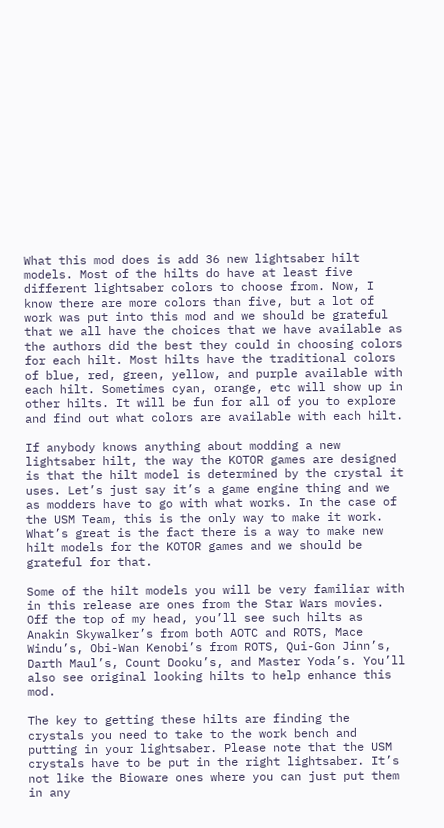What this mod does is add 36 new lightsaber hilt models. Most of the hilts do have at least five different lightsaber colors to choose from. Now, I know there are more colors than five, but a lot of work was put into this mod and we should be grateful that we all have the choices that we have available as the authors did the best they could in choosing colors for each hilt. Most hilts have the traditional colors of blue, red, green, yellow, and purple available with each hilt. Sometimes cyan, orange, etc will show up in other hilts. It will be fun for all of you to explore and find out what colors are available with each hilt.

If anybody knows anything about modding a new lightsaber hilt, the way the KOTOR games are designed is that the hilt model is determined by the crystal it uses. Let’s just say it’s a game engine thing and we as modders have to go with what works. In the case of the USM Team, this is the only way to make it work. What’s great is the fact there is a way to make new hilt models for the KOTOR games and we should be grateful for that.

Some of the hilt models you will be very familiar with in this release are ones from the Star Wars movies. Off the top of my head, you’ll see such hilts as Anakin Skywalker’s from both AOTC and ROTS, Mace Windu’s, Obi-Wan Kenobi’s from ROTS, Qui-Gon Jinn’s, Darth Maul’s, Count Dooku’s, and Master Yoda’s. You’ll also see original looking hilts to help enhance this mod.

The key to getting these hilts are finding the crystals you need to take to the work bench and putting in your lightsaber. Please note that the USM crystals have to be put in the right lightsaber. It’s not like the Bioware ones where you can just put them in any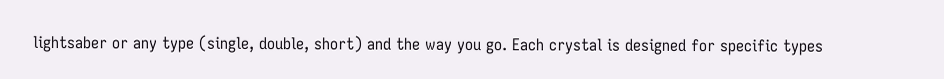lightsaber or any type (single, double, short) and the way you go. Each crystal is designed for specific types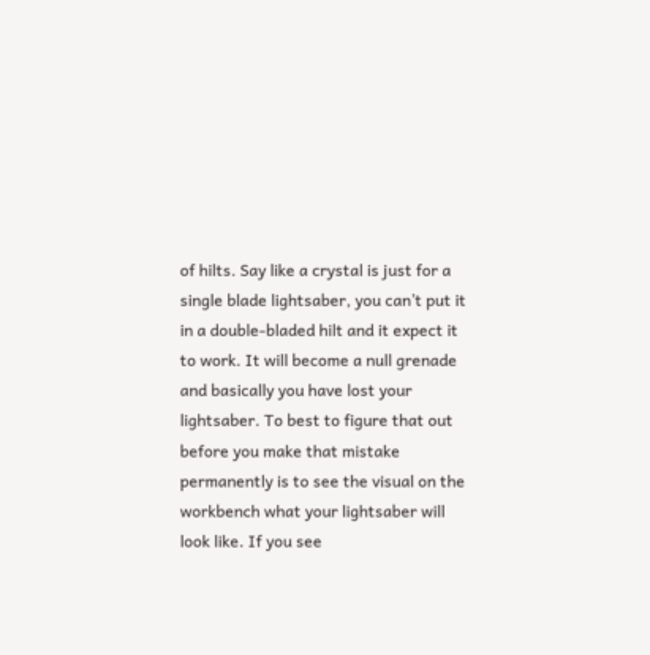of hilts. Say like a crystal is just for a single blade lightsaber, you can’t put it in a double-bladed hilt and it expect it to work. It will become a null grenade and basically you have lost your lightsaber. To best to figure that out before you make that mistake permanently is to see the visual on the workbench what your lightsaber will look like. If you see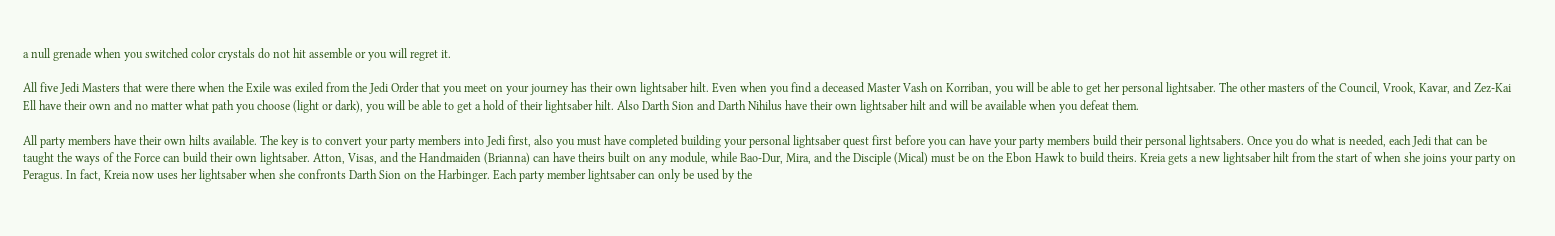a null grenade when you switched color crystals do not hit assemble or you will regret it.

All five Jedi Masters that were there when the Exile was exiled from the Jedi Order that you meet on your journey has their own lightsaber hilt. Even when you find a deceased Master Vash on Korriban, you will be able to get her personal lightsaber. The other masters of the Council, Vrook, Kavar, and Zez-Kai Ell have their own and no matter what path you choose (light or dark), you will be able to get a hold of their lightsaber hilt. Also Darth Sion and Darth Nihilus have their own lightsaber hilt and will be available when you defeat them.

All party members have their own hilts available. The key is to convert your party members into Jedi first, also you must have completed building your personal lightsaber quest first before you can have your party members build their personal lightsabers. Once you do what is needed, each Jedi that can be taught the ways of the Force can build their own lightsaber. Atton, Visas, and the Handmaiden (Brianna) can have theirs built on any module, while Bao-Dur, Mira, and the Disciple (Mical) must be on the Ebon Hawk to build theirs. Kreia gets a new lightsaber hilt from the start of when she joins your party on Peragus. In fact, Kreia now uses her lightsaber when she confronts Darth Sion on the Harbinger. Each party member lightsaber can only be used by the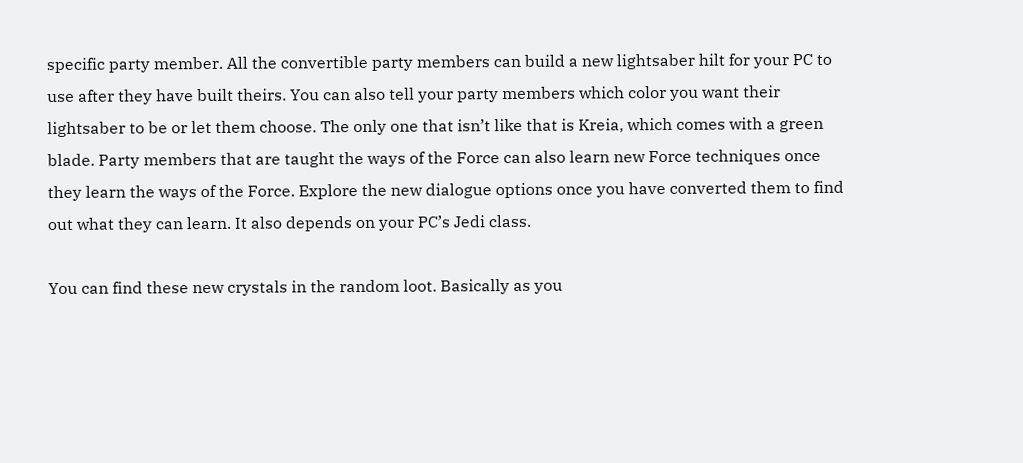specific party member. All the convertible party members can build a new lightsaber hilt for your PC to use after they have built theirs. You can also tell your party members which color you want their lightsaber to be or let them choose. The only one that isn’t like that is Kreia, which comes with a green blade. Party members that are taught the ways of the Force can also learn new Force techniques once they learn the ways of the Force. Explore the new dialogue options once you have converted them to find out what they can learn. It also depends on your PC’s Jedi class.

You can find these new crystals in the random loot. Basically as you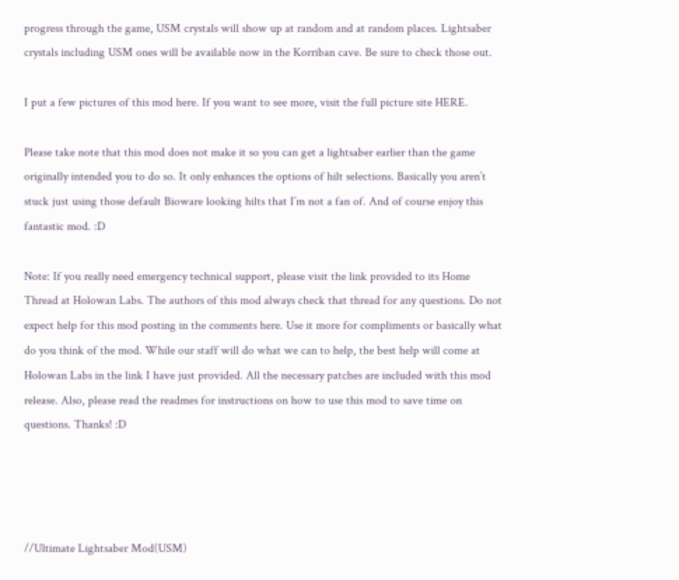progress through the game, USM crystals will show up at random and at random places. Lightsaber crystals including USM ones will be available now in the Korriban cave. Be sure to check those out.

I put a few pictures of this mod here. If you want to see more, visit the full picture site HERE.

Please take note that this mod does not make it so you can get a lightsaber earlier than the game originally intended you to do so. It only enhances the options of hilt selections. Basically you aren’t stuck just using those default Bioware looking hilts that I’m not a fan of. And of course enjoy this fantastic mod. :D

Note: If you really need emergency technical support, please visit the link provided to its Home Thread at Holowan Labs. The authors of this mod always check that thread for any questions. Do not expect help for this mod posting in the comments here. Use it more for compliments or basically what do you think of the mod. While our staff will do what we can to help, the best help will come at Holowan Labs in the link I have just provided. All the necessary patches are included with this mod release. Also, please read the readmes for instructions on how to use this mod to save time on questions. Thanks! :D




//Ultimate Lightsaber Mod(USM)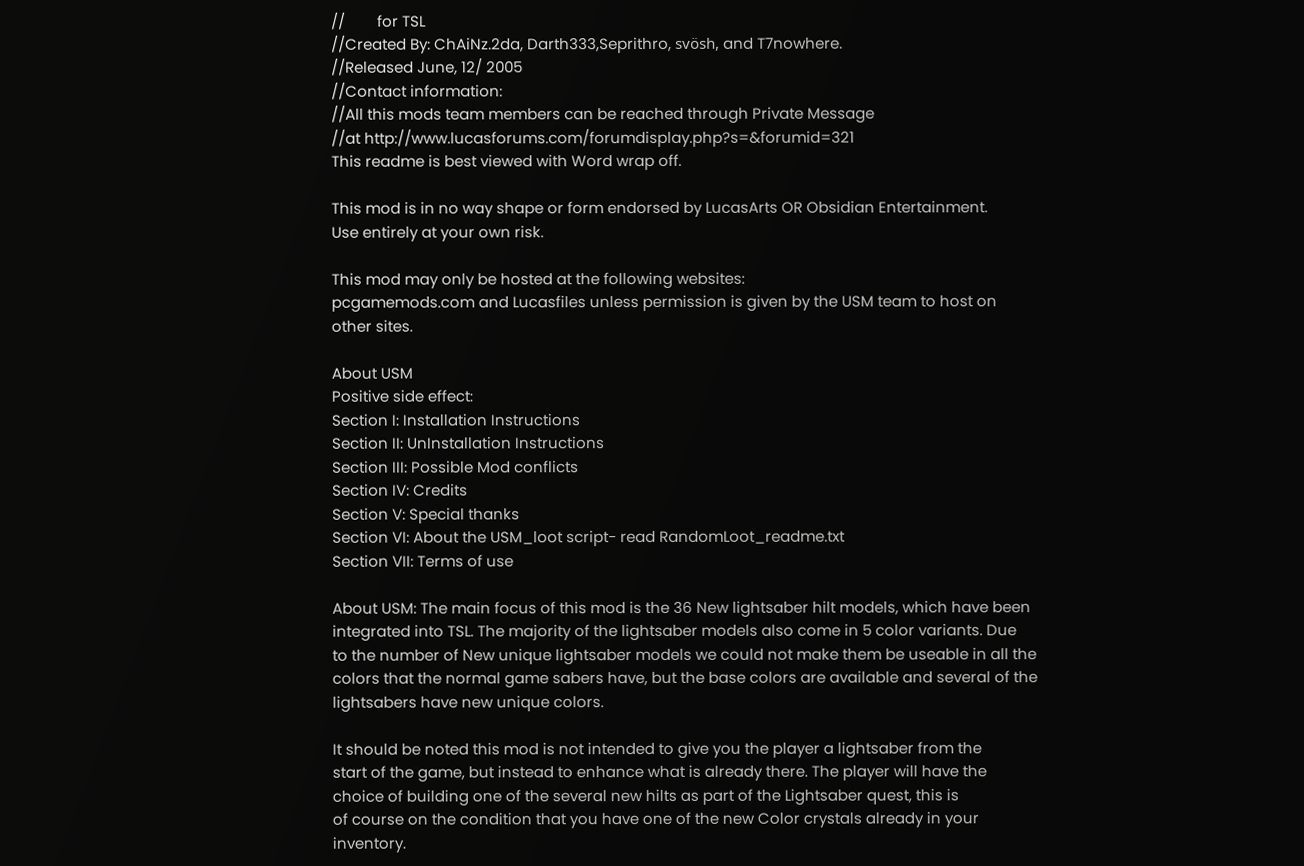//        for TSL
//Created By: ChAiNz.2da, Darth333,Seprithro, svösh, and T7nowhere.
//Released June, 12/ 2005
//Contact information:
//All this mods team members can be reached through Private Message
//at http://www.lucasforums.com/forumdisplay.php?s=&forumid=321
This readme is best viewed with Word wrap off.

This mod is in no way shape or form endorsed by LucasArts OR Obsidian Entertainment.
Use entirely at your own risk.

This mod may only be hosted at the following websites:
pcgamemods.com and Lucasfiles unless permission is given by the USM team to host on
other sites.

About USM
Positive side effect:
Section I: Installation Instructions
Section II: UnInstallation Instructions
Section III: Possible Mod conflicts
Section IV: Credits
Section V: Special thanks
Section VI: About the USM_loot script- read RandomLoot_readme.txt
Section VII: Terms of use

About USM: The main focus of this mod is the 36 New lightsaber hilt models, which have been
integrated into TSL. The majority of the lightsaber models also come in 5 color variants. Due
to the number of New unique lightsaber models we could not make them be useable in all the
colors that the normal game sabers have, but the base colors are available and several of the
lightsabers have new unique colors.

It should be noted this mod is not intended to give you the player a lightsaber from the
start of the game, but instead to enhance what is already there. The player will have the
choice of building one of the several new hilts as part of the Lightsaber quest, this is
of course on the condition that you have one of the new Color crystals already in your
inventory.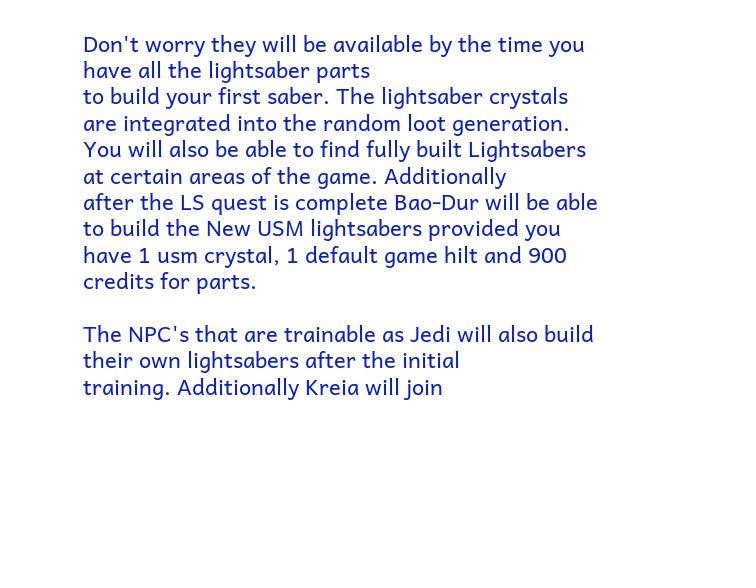Don't worry they will be available by the time you have all the lightsaber parts
to build your first saber. The lightsaber crystals are integrated into the random loot generation.
You will also be able to find fully built Lightsabers at certain areas of the game. Additionally
after the LS quest is complete Bao-Dur will be able to build the New USM lightsabers provided you
have 1 usm crystal, 1 default game hilt and 900 credits for parts.

The NPC's that are trainable as Jedi will also build their own lightsabers after the initial
training. Additionally Kreia will join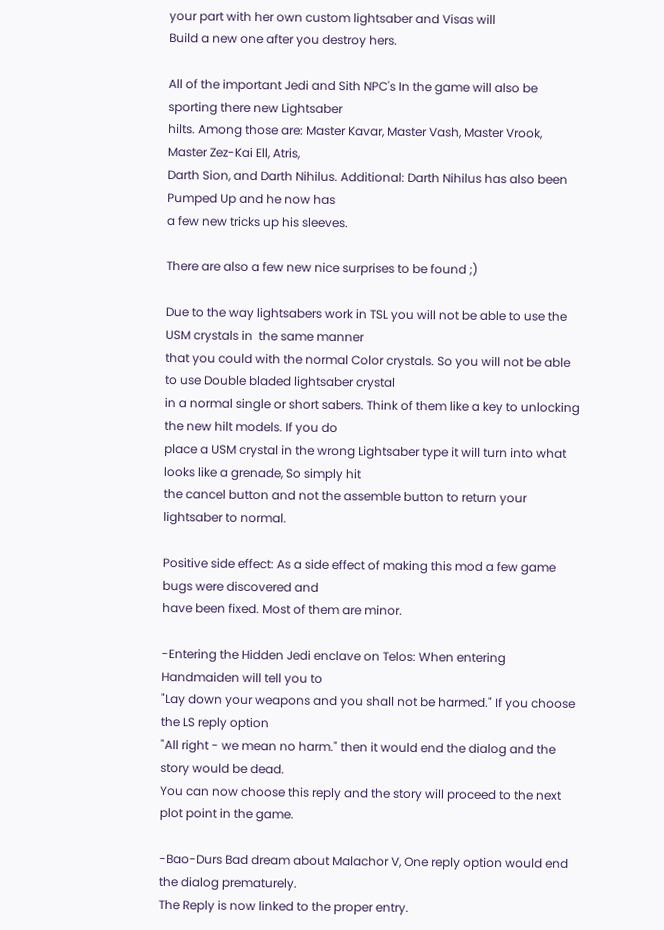your part with her own custom lightsaber and Visas will
Build a new one after you destroy hers.

All of the important Jedi and Sith NPC's In the game will also be sporting there new Lightsaber
hilts. Among those are: Master Kavar, Master Vash, Master Vrook, Master Zez-Kai Ell, Atris,
Darth Sion, and Darth Nihilus. Additional: Darth Nihilus has also been Pumped Up and he now has
a few new tricks up his sleeves.

There are also a few new nice surprises to be found ;)

Due to the way lightsabers work in TSL you will not be able to use the USM crystals in  the same manner
that you could with the normal Color crystals. So you will not be able to use Double bladed lightsaber crystal
in a normal single or short sabers. Think of them like a key to unlocking the new hilt models. If you do
place a USM crystal in the wrong Lightsaber type it will turn into what looks like a grenade, So simply hit
the cancel button and not the assemble button to return your lightsaber to normal.

Positive side effect: As a side effect of making this mod a few game bugs were discovered and
have been fixed. Most of them are minor.

-Entering the Hidden Jedi enclave on Telos: When entering Handmaiden will tell you to
"Lay down your weapons and you shall not be harmed." If you choose the LS reply option
"All right - we mean no harm." then it would end the dialog and the story would be dead.
You can now choose this reply and the story will proceed to the next plot point in the game.

-Bao-Durs Bad dream about Malachor V, One reply option would end the dialog prematurely.
The Reply is now linked to the proper entry.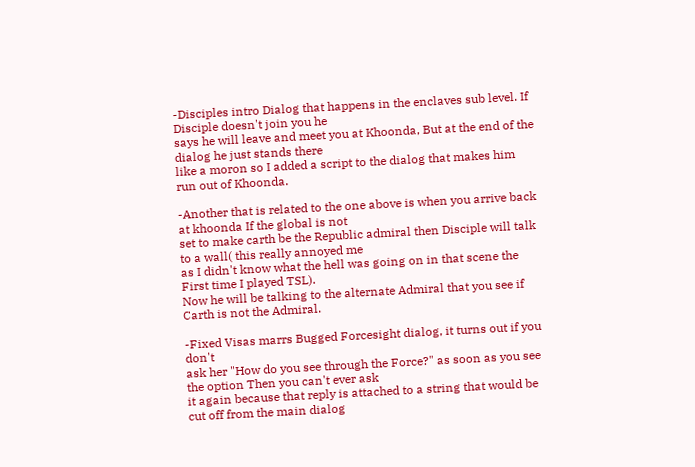-Disciples intro Dialog that happens in the enclaves sub level. If Disciple doesn't join you he
says he will leave and meet you at Khoonda, But at the end of the dialog he just stands there
like a moron so I added a script to the dialog that makes him run out of Khoonda.

-Another that is related to the one above is when you arrive back at khoonda If the global is not
set to make carth be the Republic admiral then Disciple will talk to a wall( this really annoyed me
as I didn't know what the hell was going on in that scene the First time I played TSL).
Now he will be talking to the alternate Admiral that you see if Carth is not the Admiral.

-Fixed Visas marrs Bugged Forcesight dialog, it turns out if you don't
ask her "How do you see through the Force?" as soon as you see the option Then you can't ever ask
it again because that reply is attached to a string that would be cut off from the main dialog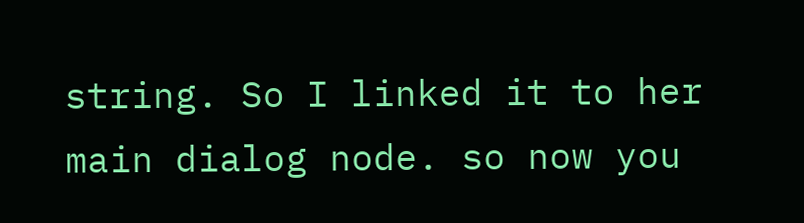string. So I linked it to her main dialog node. so now you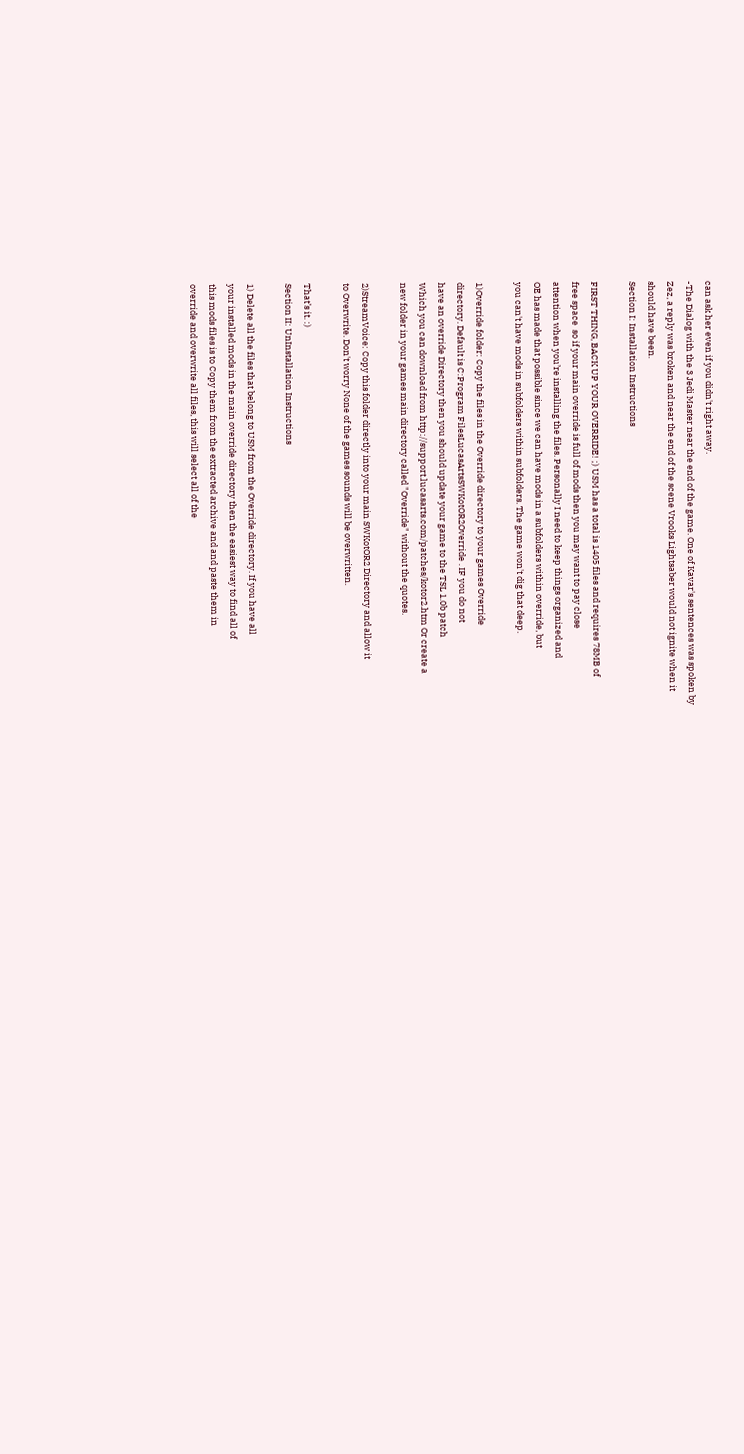can ask her even if you didn't right away.
-The Dialog with the 3 Jedi Master near the end of the game. One of Kavar's sentences was spoken by
Zez, a reply was broken and near the end of the scene Vrooks Lightsaber would not ignite when it
should have been.
Section I: Installation Instructions

FIRST THING, BACK UP YOUR OVERRIDE! ;) USM has a total is 1405 files and requires 78MB of
free space  so if your main override is full of mods then you may want to pay close
attention when you’re installing the files. Personally I need to keep things organized and
OE has made that possible since we can have mods in a subfolders within override, but
you can't have mods in subfolders within subfolders. The game won't dig that deep.

1)Override folder: Copy the files in the Override directory to your games Override
directory. Default is C:Program FilesLucasArtsSWKotOR2Override . IF you do not
have an override Directory then you should update your game to the TSL 1.0b patch
Which you can download from http://support.lucasarts.com/patches/kotor2.htm Or create a
new folder in your games main directory called "Override" without the quotes.

2)StreamVoice: Copy this folder directly into your main SWKotOR2 Directory and allow it
to Overwrite. Don't worry None of the games sounds will be overwritten.

That’s it. :)
Section II: UnInstallation Instructions

1) Delete all the files that belong to USM from the Override directory. If you have all
your installed mods in the main override directory then the easiest way to find all of
this mods files is to Copy them from the extracted archive and and paste them in
override and overwrite all files, this will select all of the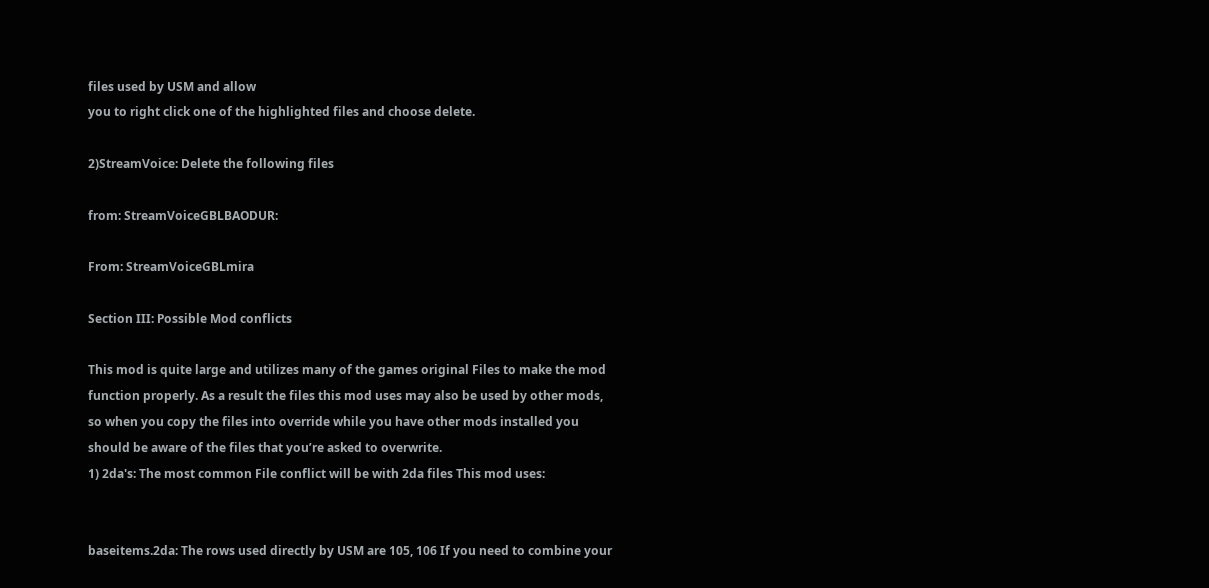files used by USM and allow
you to right click one of the highlighted files and choose delete.

2)StreamVoice: Delete the following files

from: StreamVoiceGBLBAODUR:

From: StreamVoiceGBLmira

Section III: Possible Mod conflicts

This mod is quite large and utilizes many of the games original Files to make the mod
function properly. As a result the files this mod uses may also be used by other mods,
so when you copy the files into override while you have other mods installed you
should be aware of the files that you’re asked to overwrite.
1) 2da's: The most common File conflict will be with 2da files This mod uses:


baseitems.2da: The rows used directly by USM are 105, 106 If you need to combine your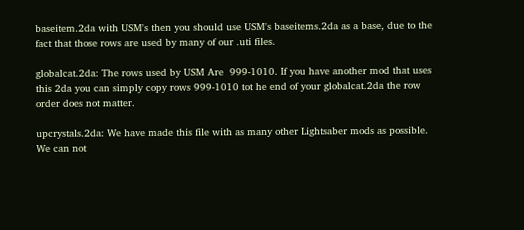baseitem.2da with USM's then you should use USM's baseitems.2da as a base, due to the
fact that those rows are used by many of our .uti files.

globalcat.2da: The rows used by USM Are  999-1010. If you have another mod that uses
this 2da you can simply copy rows 999-1010 tot he end of your globalcat.2da the row
order does not matter.

upcrystals.2da: We have made this file with as many other Lightsaber mods as possible.
We can not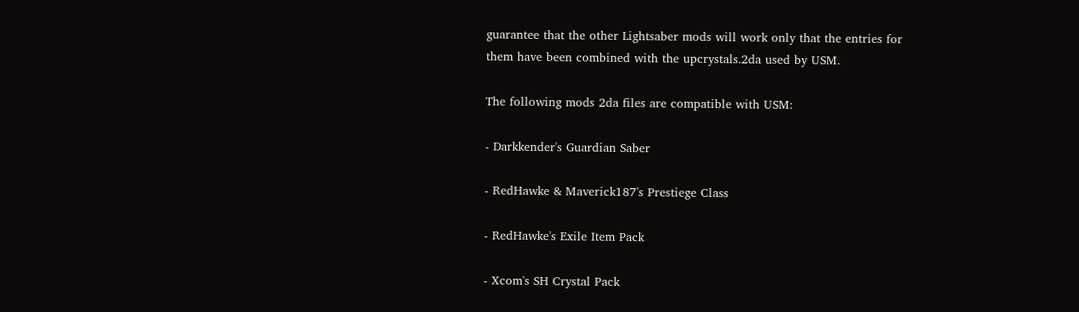guarantee that the other Lightsaber mods will work only that the entries for
them have been combined with the upcrystals.2da used by USM.

The following mods 2da files are compatible with USM:

- Darkkender's Guardian Saber

- RedHawke & Maverick187's Prestiege Class

- RedHawke's Exile Item Pack

- Xcom's SH Crystal Pack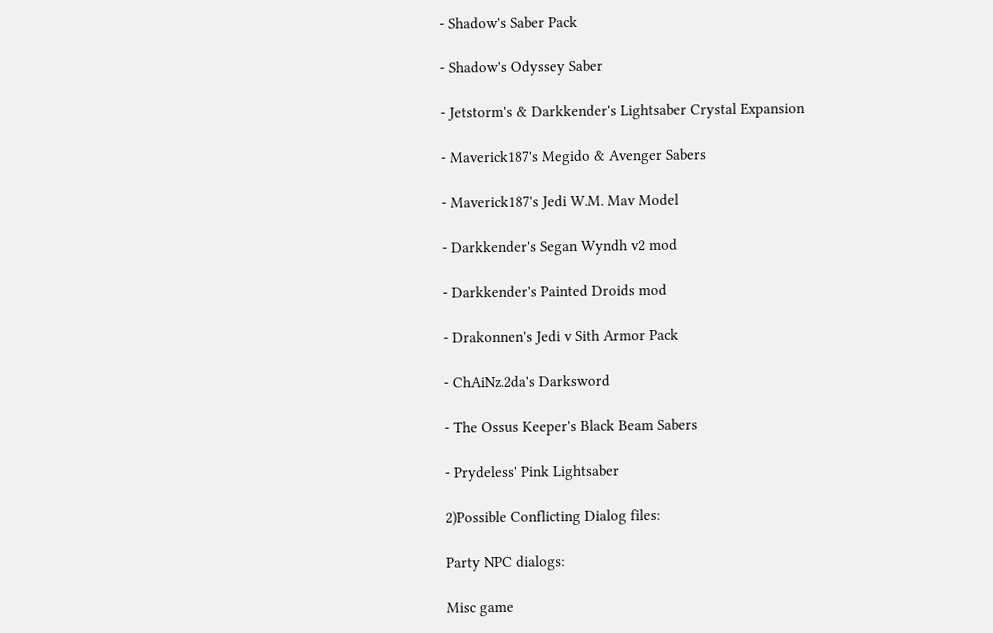- Shadow's Saber Pack

- Shadow's Odyssey Saber

- Jetstorm's & Darkkender's Lightsaber Crystal Expansion

- Maverick187's Megido & Avenger Sabers

- Maverick187's Jedi W.M. Mav Model

- Darkkender's Segan Wyndh v2 mod

- Darkkender's Painted Droids mod

- Drakonnen's Jedi v Sith Armor Pack

- ChAiNz.2da's Darksword

- The Ossus Keeper's Black Beam Sabers

- Prydeless' Pink Lightsaber

2)Possible Conflicting Dialog files:

Party NPC dialogs:

Misc game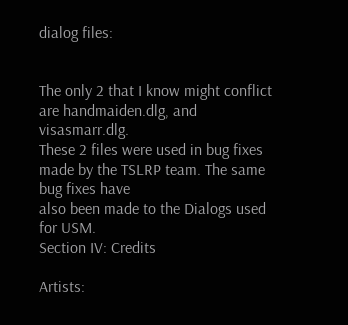dialog files:


The only 2 that I know might conflict are handmaiden.dlg, and visasmarr.dlg.
These 2 files were used in bug fixes made by the TSLRP team. The same bug fixes have
also been made to the Dialogs used for USM.
Section IV: Credits

Artists: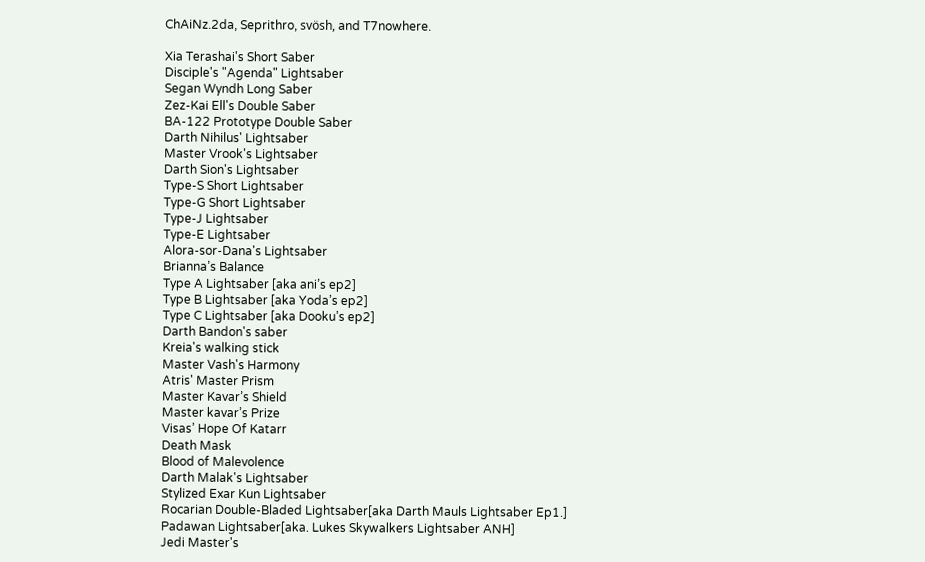ChAiNz.2da, Seprithro, svösh, and T7nowhere.

Xia Terashai's Short Saber
Disciple's "Agenda" Lightsaber
Segan Wyndh Long Saber
Zez-Kai Ell's Double Saber
BA-122 Prototype Double Saber
Darth Nihilus' Lightsaber
Master Vrook's Lightsaber
Darth Sion's Lightsaber
Type-S Short Lightsaber
Type-G Short Lightsaber
Type-J Lightsaber
Type-E Lightsaber
Alora-sor-Dana's Lightsaber
Brianna’s Balance
Type A Lightsaber [aka ani’s ep2]
Type B Lightsaber [aka Yoda’s ep2]
Type C Lightsaber [aka Dooku’s ep2]
Darth Bandon's saber
Kreia's walking stick
Master Vash's Harmony
Atris' Master Prism
Master Kavar’s Shield
Master kavar’s Prize
Visas’ Hope Of Katarr
Death Mask
Blood of Malevolence
Darth Malak's Lightsaber
Stylized Exar Kun Lightsaber
Rocarian Double-Bladed Lightsaber[aka Darth Mauls Lightsaber Ep1.]
Padawan Lightsaber[aka. Lukes Skywalkers Lightsaber ANH]
Jedi Master's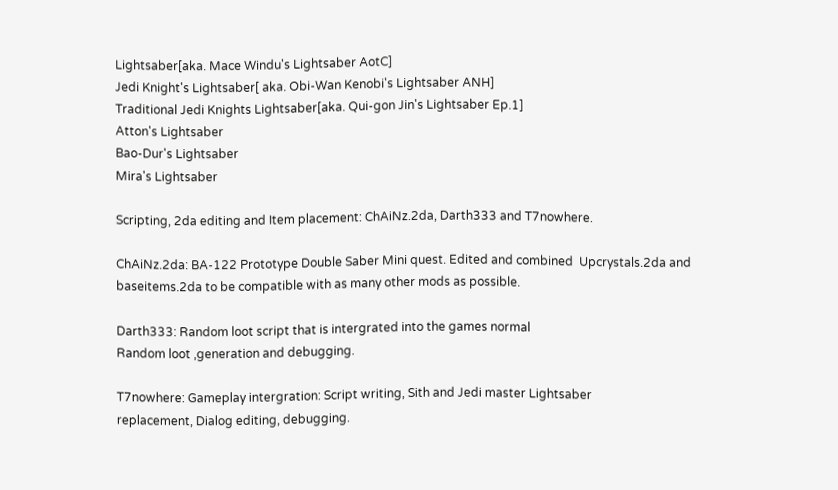Lightsaber[aka. Mace Windu's Lightsaber AotC]
Jedi Knight's Lightsaber[ aka. Obi-Wan Kenobi's Lightsaber ANH]
Traditional Jedi Knights Lightsaber[aka. Qui-gon Jin's Lightsaber Ep.1]
Atton's Lightsaber
Bao-Dur's Lightsaber
Mira's Lightsaber

Scripting, 2da editing and Item placement: ChAiNz.2da, Darth333 and T7nowhere.

ChAiNz.2da: BA-122 Prototype Double Saber Mini quest. Edited and combined  Upcrystals.2da and
baseitems.2da to be compatible with as many other mods as possible.

Darth333: Random loot script that is intergrated into the games normal
Random loot ,generation and debugging.

T7nowhere: Gameplay intergration: Script writing, Sith and Jedi master Lightsaber
replacement, Dialog editing, debugging.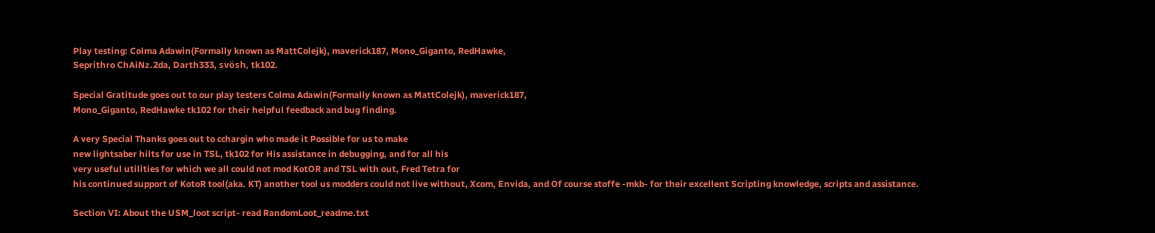Play testing: Colma Adawin(Formally known as MattColejk), maverick187, Mono_Giganto, RedHawke,
Seprithro ChAiNz.2da, Darth333, svösh, tk102.

Special Gratitude goes out to our play testers Colma Adawin(Formally known as MattColejk), maverick187,
Mono_Giganto, RedHawke tk102 for their helpful feedback and bug finding.

A very Special Thanks goes out to cchargin who made it Possible for us to make
new lightsaber hilts for use in TSL, tk102 for His assistance in debugging, and for all his
very useful utilities for which we all could not mod KotOR and TSL with out, Fred Tetra for
his continued support of KotoR tool(aka. KT) another tool us modders could not live without, Xcom, Envida, and Of course stoffe -mkb- for their excellent Scripting knowledge, scripts and assistance.

Section VI: About the USM_loot script- read RandomLoot_readme.txt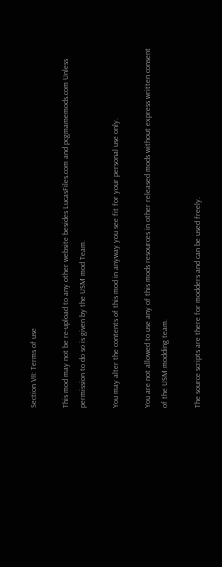Section VII: Terms of use

This mod may not be re-upload to any other website besides LucasFiles.com and pcgmamemods.com Unless
permission to do so is given by the USM mod Team.

You may alter the contents of this mod in anyway you see fit for your personal use only.

You are not allowed to use any of this mods resources in other released mods without express written consent
of the USM modding team.

The source scripts are there for modders and can be used freely.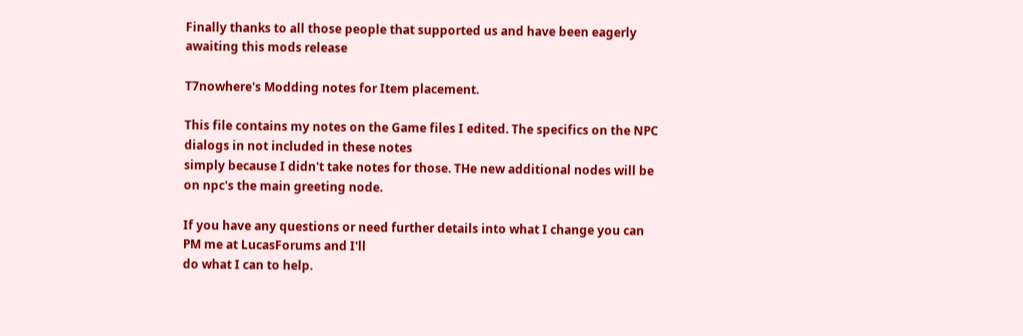Finally thanks to all those people that supported us and have been eagerly awaiting this mods release

T7nowhere's Modding notes for Item placement.

This file contains my notes on the Game files I edited. The specifics on the NPC dialogs in not included in these notes
simply because I didn't take notes for those. THe new additional nodes will be on npc's the main greeting node.

If you have any questions or need further details into what I change you can PM me at LucasForums and I'll
do what I can to help.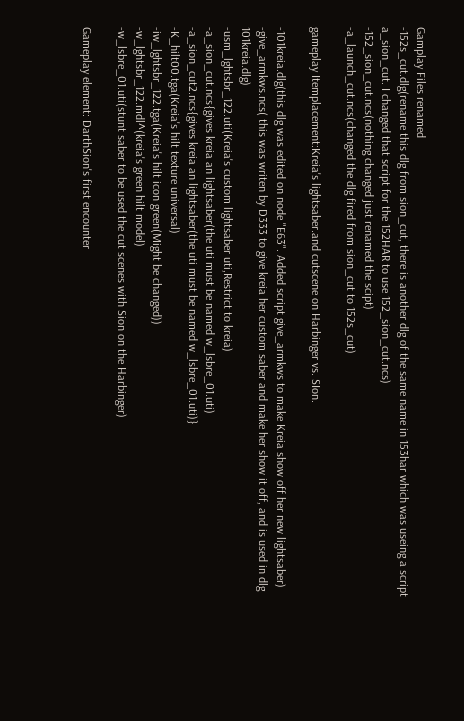Gamplay Files renamed
-152s_cut.dlg(rename this dlg from sion_cut, there is another dlg of the same name in 153har which was useing a script a_sion_cut. I changed that script for the 152HAR to use 152_sion_cut.ncs)
-152_sion_cut.ncs(nothing changed just renamed the scipt)
-a_launch_cut.ncs(changed the dlg fired from sion_cut to 152s_cut)

gameplay Itemplacement:Kreia's lightsaber.and cutscene on Harbinger vs. SIon.

-101kreia.dlg(this dlg was edited on node "E63". Added script give_armkws to make Kreia show off her new lightsaber)
-give_armkws.ncs( this was writen by D333 to give kreia her custom saber and make her show it off, and is used in dlg 101kreia.dlg)
-usm_lghtsbr_122.uti(Kreia's custom lightsaber uti,Restrict to kreia)
-a_sion_cut.ncs{gives kreia an lightsaber(the uti must be named w_lsbre_01.uti)
-a_sion_cut2.ncs{gives kreia an lightsaber(the uti must be named w_lsbre_01.uti)}
-K_hilt00.tga(Kreia's hilt texture universal)
-iw_lghtsbr_122.tga(Kreia's hilt icon green(Might be changed))
-w_lghtsbr_122.mdl^(kreia's green hilt model)
-w_lsbre_01.uti(stunt saber to be used the cut scenes with Sion on the Harbinger)

Gameplay element: DarthSion's first encounter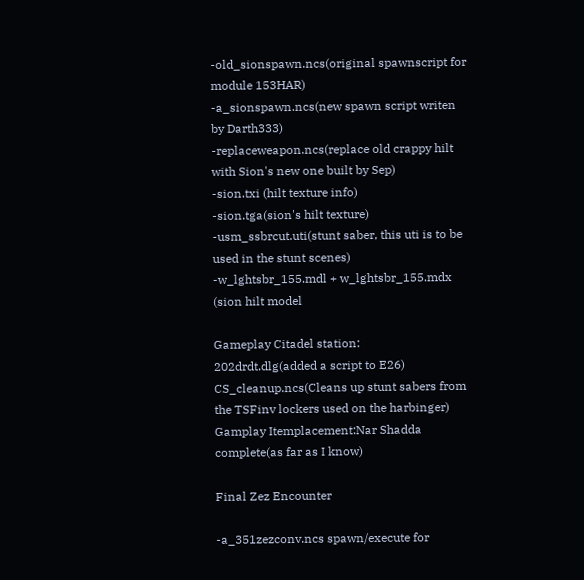-old_sionspawn.ncs(original spawnscript for module 153HAR)
-a_sionspawn.ncs(new spawn script writen by Darth333)
-replaceweapon.ncs(replace old crappy hilt with Sion's new one built by Sep)
-sion.txi (hilt texture info)
-sion.tga(sion's hilt texture)
-usm_ssbrcut.uti(stunt saber, this uti is to be used in the stunt scenes)
-w_lghtsbr_155.mdl + w_lghtsbr_155.mdx (sion hilt model

Gameplay Citadel station:
202drdt.dlg(added a script to E26)
CS_cleanup.ncs(Cleans up stunt sabers from the TSFinv lockers used on the harbinger)
Gamplay Itemplacement:Nar Shadda complete(as far as I know)

Final Zez Encounter

-a_351zezconv.ncs spawn/execute for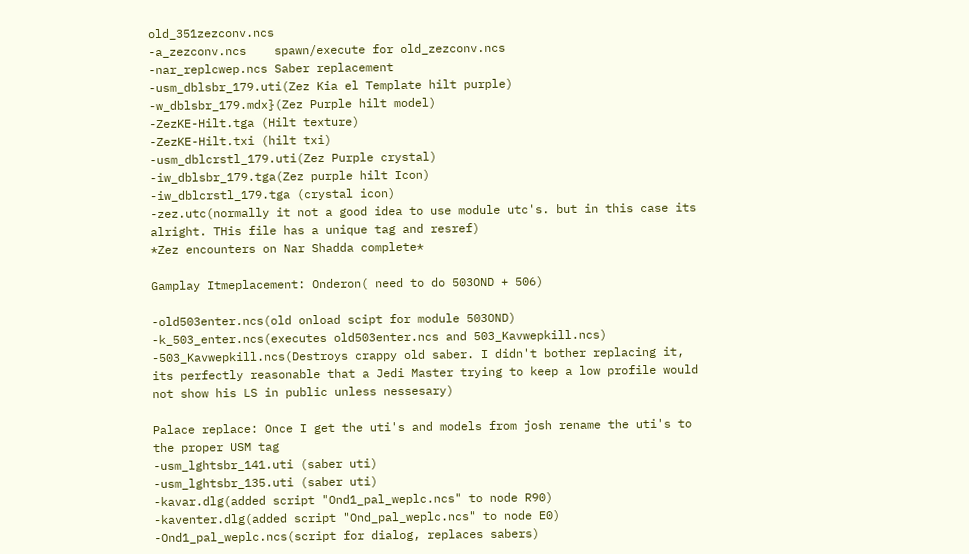old_351zezconv.ncs
-a_zezconv.ncs    spawn/execute for old_zezconv.ncs
-nar_replcwep.ncs Saber replacement
-usm_dblsbr_179.uti(Zez Kia el Template hilt purple)
-w_dblsbr_179.mdx}(Zez Purple hilt model)
-ZezKE-Hilt.tga (Hilt texture)
-ZezKE-Hilt.txi (hilt txi)
-usm_dblcrstl_179.uti(Zez Purple crystal)
-iw_dblsbr_179.tga(Zez purple hilt Icon)
-iw_dblcrstl_179.tga (crystal icon)
-zez.utc(normally it not a good idea to use module utc's. but in this case its alright. THis file has a unique tag and resref)
*Zez encounters on Nar Shadda complete*

Gamplay Itmeplacement: Onderon( need to do 503OND + 506)

-old503enter.ncs(old onload scipt for module 503OND)
-k_503_enter.ncs(executes old503enter.ncs and 503_Kavwepkill.ncs)
-503_Kavwepkill.ncs(Destroys crappy old saber. I didn't bother replacing it, its perfectly reasonable that a Jedi Master trying to keep a low profile would not show his LS in public unless nessesary)

Palace replace: Once I get the uti's and models from josh rename the uti's to the proper USM tag
-usm_lghtsbr_141.uti (saber uti)
-usm_lghtsbr_135.uti (saber uti)
-kavar.dlg(added script "Ond1_pal_weplc.ncs" to node R90)
-kaventer.dlg(added script "Ond_pal_weplc.ncs" to node E0)
-Ond1_pal_weplc.ncs(script for dialog, replaces sabers)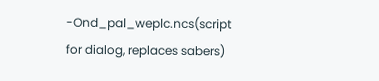-Ond_pal_weplc.ncs(script for dialog, replaces sabers)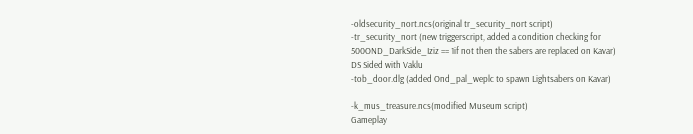-oldsecurity_nort.ncs(original tr_security_nort script)
-tr_security_nort (new triggerscript, added a condition checking for 500OND_DarkSide_Iziz == 1if not then the sabers are replaced on Kavar)
DS Sided with Vaklu
-tob_door.dlg (added Ond_pal_weplc to spawn Lightsabers on Kavar)

-k_mus_treasure.ncs(modified Museum script)
Gameplay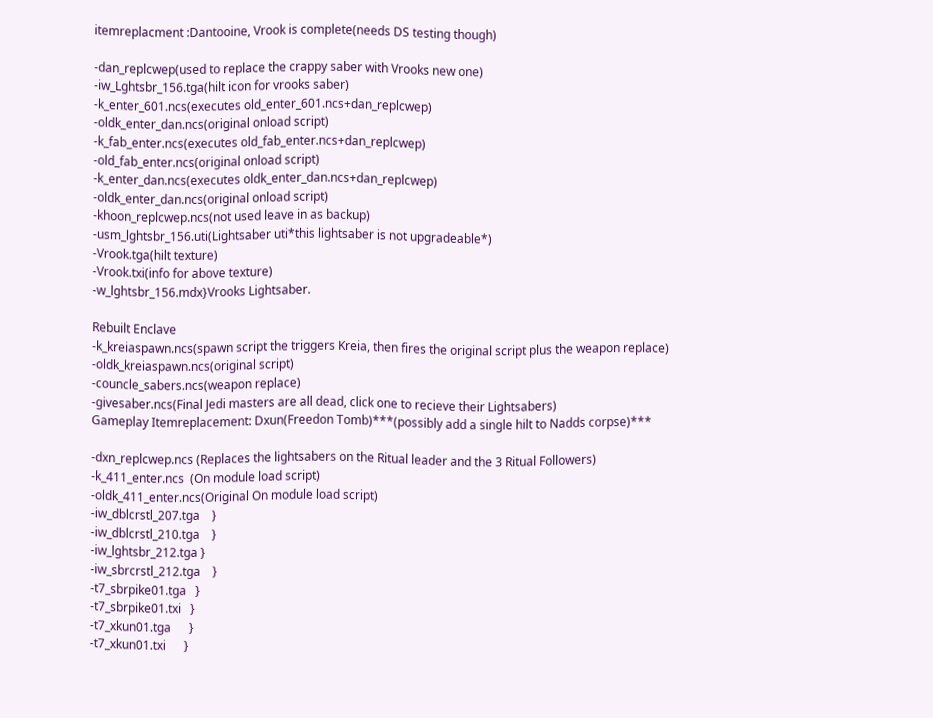itemreplacment :Dantooine, Vrook is complete(needs DS testing though)

-dan_replcwep(used to replace the crappy saber with Vrooks new one)
-iw_Lghtsbr_156.tga(hilt icon for vrooks saber)
-k_enter_601.ncs(executes old_enter_601.ncs+dan_replcwep)
-oldk_enter_dan.ncs(original onload script)
-k_fab_enter.ncs(executes old_fab_enter.ncs+dan_replcwep)
-old_fab_enter.ncs(original onload script)
-k_enter_dan.ncs(executes oldk_enter_dan.ncs+dan_replcwep)
-oldk_enter_dan.ncs(original onload script)
-khoon_replcwep.ncs(not used leave in as backup)
-usm_lghtsbr_156.uti(Lightsaber uti*this lightsaber is not upgradeable*)
-Vrook.tga(hilt texture)
-Vrook.txi(info for above texture)
-w_lghtsbr_156.mdx}Vrooks Lightsaber.

Rebuilt Enclave
-k_kreiaspawn.ncs(spawn script the triggers Kreia, then fires the original script plus the weapon replace)
-oldk_kreiaspawn.ncs(original script)
-councle_sabers.ncs(weapon replace)
-givesaber.ncs(Final Jedi masters are all dead, click one to recieve their Lightsabers)
Gameplay Itemreplacement: Dxun(Freedon Tomb)***(possibly add a single hilt to Nadds corpse)***

-dxn_replcwep.ncs (Replaces the lightsabers on the Ritual leader and the 3 Ritual Followers)
-k_411_enter.ncs  (On module load script)
-oldk_411_enter.ncs(Original On module load script)
-iw_dblcrstl_207.tga    }
-iw_dblcrstl_210.tga    }
-iw_lghtsbr_212.tga }
-iw_sbrcrstl_212.tga    }
-t7_sbrpike01.tga   }
-t7_sbrpike01.txi   }
-t7_xkun01.tga      }
-t7_xkun01.txi      }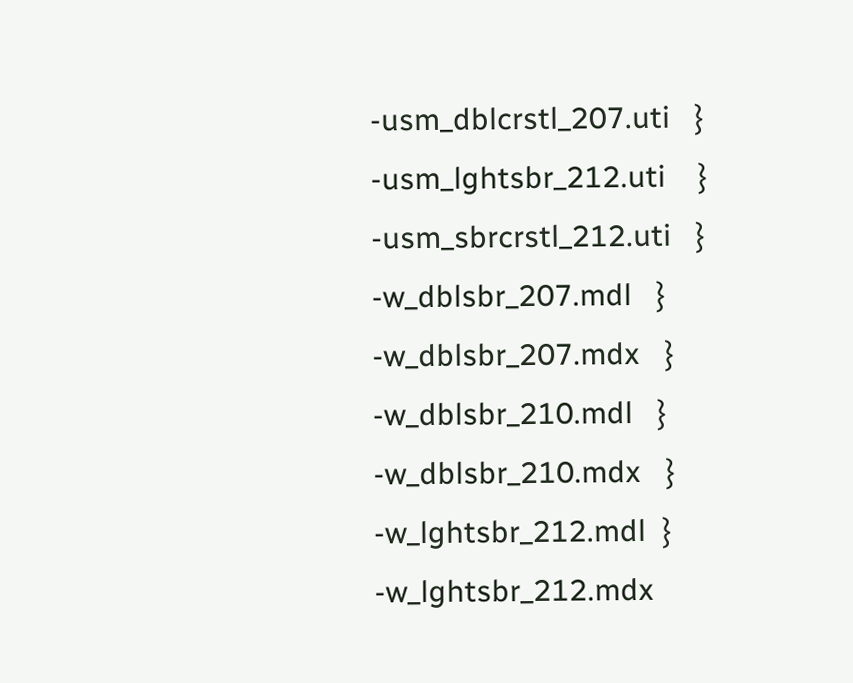-usm_dblcrstl_207.uti   }
-usm_lghtsbr_212.uti    }
-usm_sbrcrstl_212.uti   }
-w_dblsbr_207.mdl   }
-w_dblsbr_207.mdx   }
-w_dblsbr_210.mdl   }
-w_dblsbr_210.mdx   }
-w_lghtsbr_212.mdl  }
-w_lghtsbr_212.mdx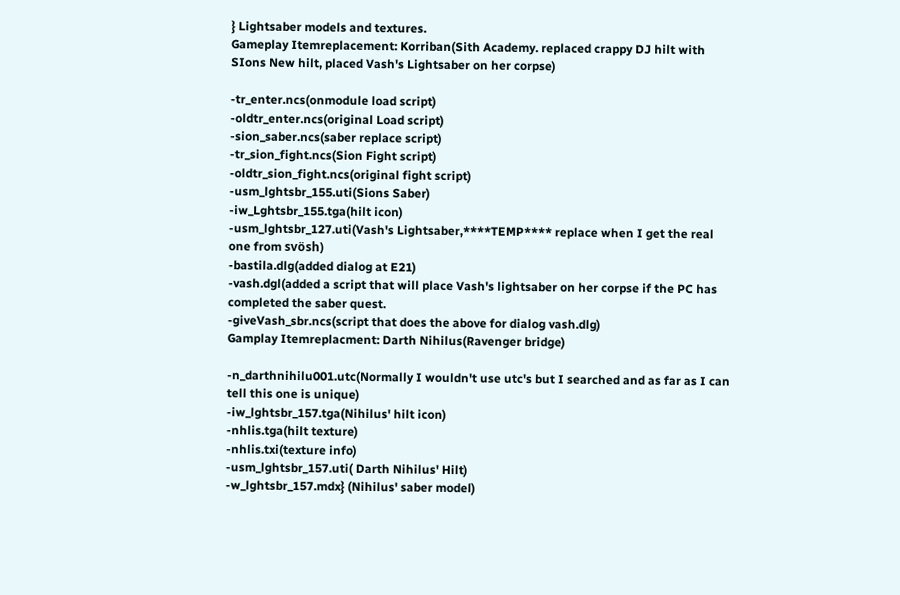} Lightsaber models and textures.
Gameplay Itemreplacement: Korriban(Sith Academy. replaced crappy DJ hilt with SIons New hilt, placed Vash's Lightsaber on her corpse)

-tr_enter.ncs(onmodule load script)
-oldtr_enter.ncs(original Load script)
-sion_saber.ncs(saber replace script)
-tr_sion_fight.ncs(Sion Fight script)
-oldtr_sion_fight.ncs(original fight script)
-usm_lghtsbr_155.uti(Sions Saber)
-iw_Lghtsbr_155.tga(hilt icon)
-usm_lghtsbr_127.uti(Vash's Lightsaber,****TEMP**** replace when I get the real one from svösh)
-bastila.dlg(added dialog at E21)
-vash.dgl(added a script that will place Vash's lightsaber on her corpse if the PC has completed the saber quest.
-giveVash_sbr.ncs(script that does the above for dialog vash.dlg)
Gamplay Itemreplacment: Darth Nihilus(Ravenger bridge)

-n_darthnihilu001.utc(Normally I wouldn't use utc's but I searched and as far as I can tell this one is unique)
-iw_lghtsbr_157.tga(Nihilus' hilt icon)
-nhlis.tga(hilt texture)
-nhlis.txi(texture info)
-usm_lghtsbr_157.uti( Darth Nihilus' Hilt)
-w_lghtsbr_157.mdx} (Nihilus' saber model)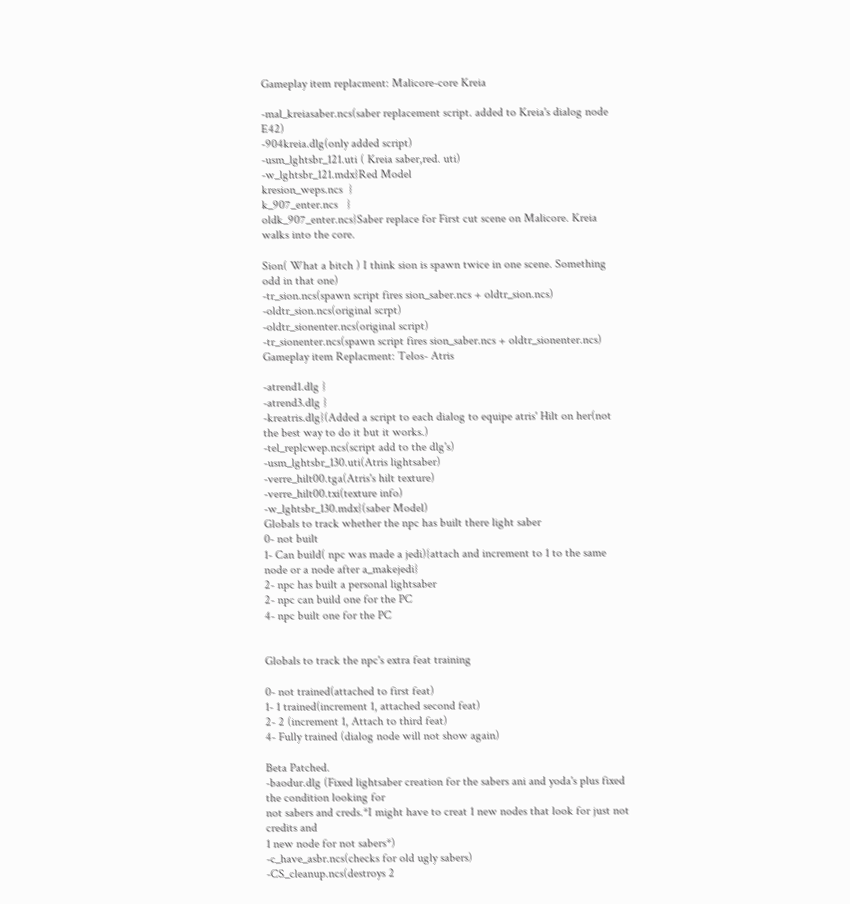Gameplay item replacment: Malicore-core Kreia

-mal_kreiasaber.ncs(saber replacement script. added to Kreia's dialog node E42)
-904kreia.dlg(only added script)
-usm_lghtsbr_121.uti ( Kreia saber,red. uti)
-w_lghtsbr_121.mdx}Red Model
kresion_weps.ncs  }
k_907_enter.ncs   }
oldk_907_enter.ncs}Saber replace for First cut scene on Malicore. Kreia walks into the core.

Sion( What a bitch ) I think sion is spawn twice in one scene. Something odd in that one)
-tr_sion.ncs(spawn script fires sion_saber.ncs + oldtr_sion.ncs)
-oldtr_sion.ncs(original scrpt)
-oldtr_sionenter.ncs(original script)
-tr_sionenter.ncs(spawn script fires sion_saber.ncs + oldtr_sionenter.ncs)
Gameplay item Replacment: Telos- Atris

-atrend1.dlg }
-atrend3.dlg }
-kreatris.dlg}(Added a script to each dialog to equipe atris' Hilt on her(not the best way to do it but it works.)
-tel_replcwep.ncs(script add to the dlg's)
-usm_lghtsbr_130.uti(Atris lightsaber)
-verre_hilt00.tga(Atris's hilt texture)
-verre_hilt00.txi(texture info)
-w_lghtsbr_130.mdx}(saber Model)
Globals to track whether the npc has built there light saber
0- not built
1- Can build( npc was made a jedi){attach and increment to 1 to the same node or a node after a_makejedi}
2- npc has built a personal lightsaber
2- npc can build one for the PC
4- npc built one for the PC


Globals to track the npc's extra feat training

0- not trained(attached to first feat)
1- 1 trained(increment 1, attached second feat)
2- 2 (increment 1, Attach to third feat)
4- Fully trained (dialog node will not show again)

Beta Patched.
-baodur.dlg (Fixed lightsaber creation for the sabers ani and yoda's plus fixed the condition looking for
not sabers and creds.*I might have to creat 1 new nodes that look for just not credits and
1 new node for not sabers*)
-c_have_asbr.ncs(checks for old ugly sabers)
-CS_cleanup.ncs(destroys 2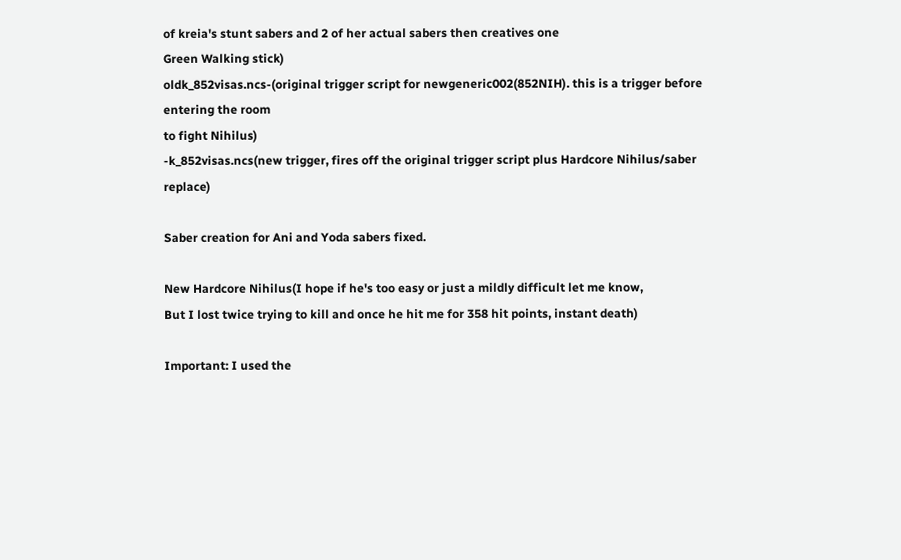of kreia's stunt sabers and 2 of her actual sabers then creatives one
Green Walking stick)
oldk_852visas.ncs-(original trigger script for newgeneric002(852NIH). this is a trigger before entering the room
to fight Nihilus)
-k_852visas.ncs(new trigger, fires off the original trigger script plus Hardcore Nihilus/saber replace)

Saber creation for Ani and Yoda sabers fixed.

New Hardcore Nihilus(I hope if he's too easy or just a mildly difficult let me know,
But I lost twice trying to kill and once he hit me for 358 hit points, instant death)

Important: I used the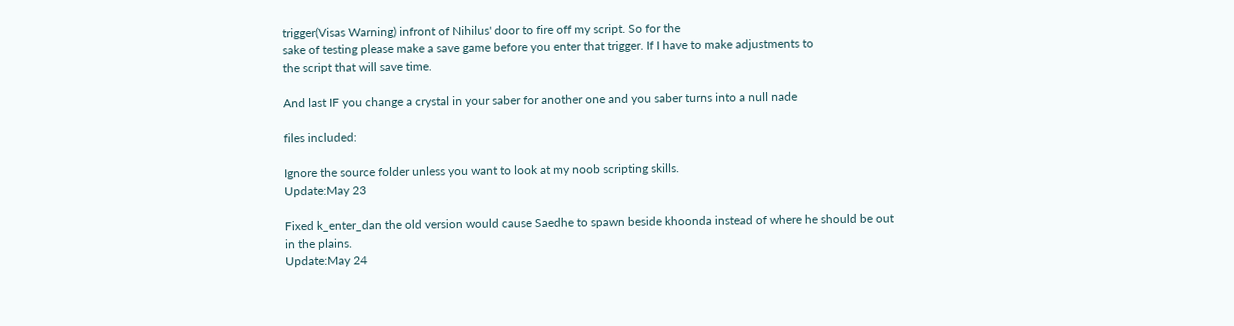trigger(Visas Warning) infront of Nihilus' door to fire off my script. So for the
sake of testing please make a save game before you enter that trigger. If I have to make adjustments to
the script that will save time.

And last IF you change a crystal in your saber for another one and you saber turns into a null nade

files included:

Ignore the source folder unless you want to look at my noob scripting skills.
Update:May 23

Fixed k_enter_dan the old version would cause Saedhe to spawn beside khoonda instead of where he should be out
in the plains.
Update:May 24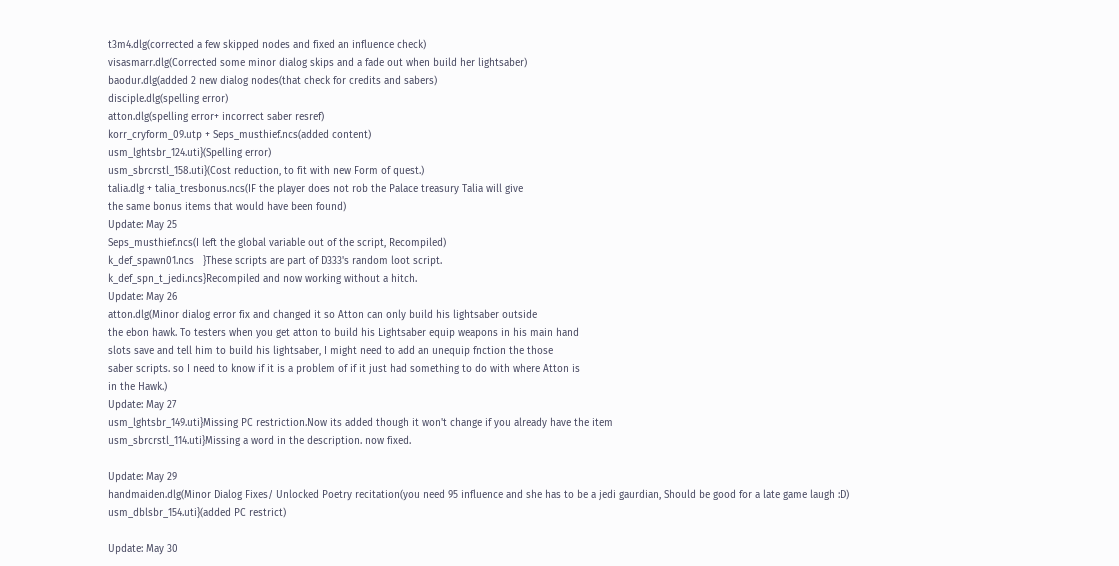t3m4.dlg(corrected a few skipped nodes and fixed an influence check)
visasmarr.dlg(Corrected some minor dialog skips and a fade out when build her lightsaber)
baodur.dlg(added 2 new dialog nodes(that check for credits and sabers)
disciple.dlg(spelling error)
atton.dlg(spelling error+ incorrect saber resref)
korr_cryform_09.utp + Seps_musthief.ncs(added content)
usm_lghtsbr_124.uti}(Spelling error)
usm_sbrcrstl_158.uti}(Cost reduction, to fit with new Form of quest.)
talia.dlg + talia_tresbonus.ncs(IF the player does not rob the Palace treasury Talia will give
the same bonus items that would have been found)
Update: May 25
Seps_musthief.ncs(I left the global variable out of the script, Recompiled)
k_def_spawn01.ncs   }These scripts are part of D333's random loot script.
k_def_spn_t_jedi.ncs}Recompiled and now working without a hitch.
Update: May 26
atton.dlg(Minor dialog error fix and changed it so Atton can only build his lightsaber outside
the ebon hawk. To testers when you get atton to build his Lightsaber equip weapons in his main hand
slots save and tell him to build his lightsaber, I might need to add an unequip fnction the those
saber scripts. so I need to know if it is a problem of if it just had something to do with where Atton is
in the Hawk.)
Update: May 27
usm_lghtsbr_149.uti}Missing PC restriction.Now its added though it won't change if you already have the item
usm_sbrcrstl_114.uti}Missing a word in the description. now fixed.

Update: May 29
handmaiden.dlg(Minor Dialog Fixes/ Unlocked Poetry recitation(you need 95 influence and she has to be a jedi gaurdian, Should be good for a late game laugh :D)
usm_dblsbr_154.uti}(added PC restrict)

Update: May 30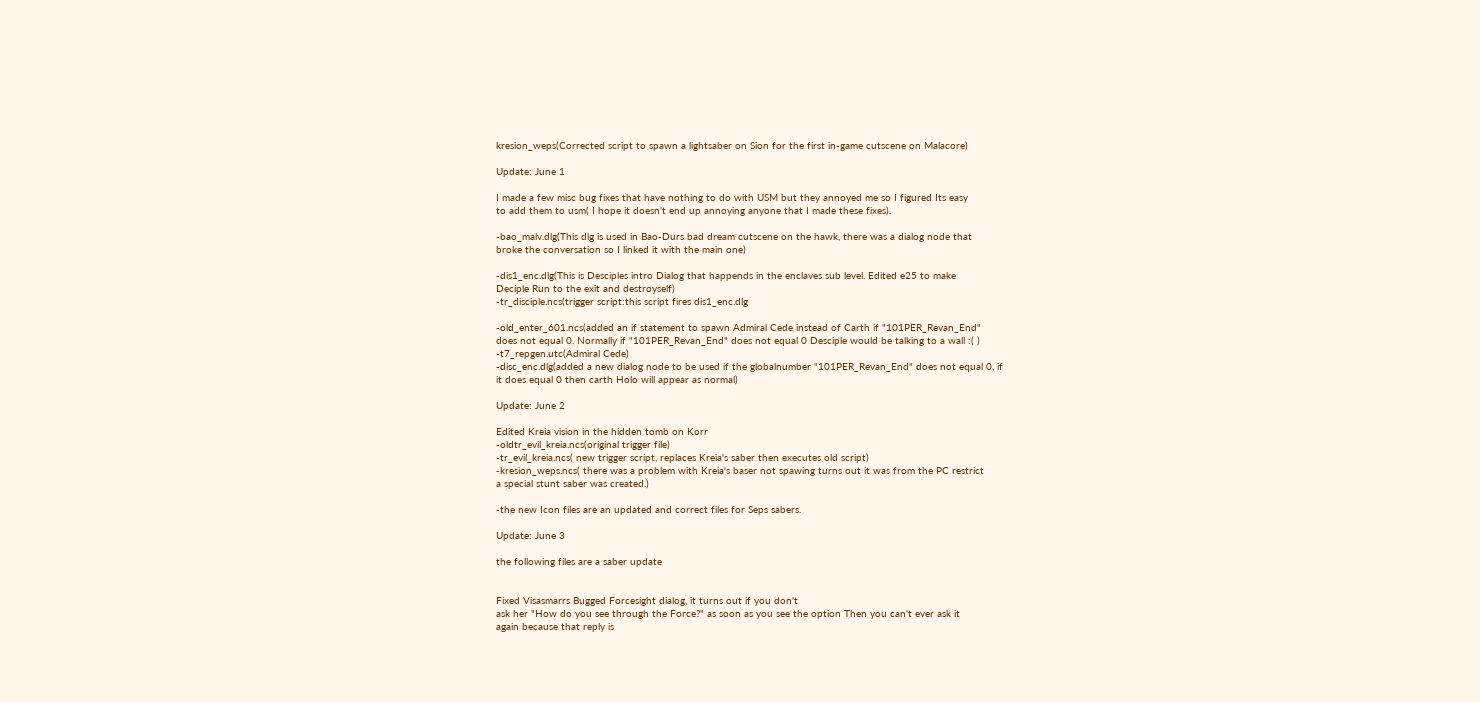kresion_weps(Corrected script to spawn a lightsaber on Sion for the first in-game cutscene on Malacore)

Update: June 1

I made a few misc bug fixes that have nothing to do with USM but they annoyed me so I figured Its easy
to add them to usm( I hope it doesn't end up annoying anyone that I made these fixes).

-bao_malv.dlg(This dlg is used in Bao-Durs bad dream cutscene on the hawk, there was a dialog node that
broke the conversation so I linked it with the main one)

-dis1_enc.dlg(This is Desciples intro Dialog that happends in the enclaves sub level. Edited e25 to make
Deciple Run to the exit and destroyself)
-tr_disciple.ncs(trigger script:this script fires dis1_enc.dlg

-old_enter_601.ncs(added an if statement to spawn Admiral Cede instead of Carth if "101PER_Revan_End"
does not equal 0. Normally if "101PER_Revan_End" does not equal 0 Desciple would be talking to a wall :( )
-t7_repgen.utc(Admiral Cede)
-disc_enc.dlg(added a new dialog node to be used if the globalnumber "101PER_Revan_End" does not equal 0, if
it does equal 0 then carth Holo will appear as normal)

Update: June 2

Edited Kreia vision in the hidden tomb on Korr
-oldtr_evil_kreia.ncs(original trigger file)
-tr_evil_kreia.ncs( new trigger script, replaces Kreia's saber then executes old script)
-kresion_weps.ncs( there was a problem with Kreia's baser not spawing turns out it was from the PC restrict
a special stunt saber was created.)

-the new Icon files are an updated and correct files for Seps sabers.

Update: June 3

the following files are a saber update


Fixed Visasmarrs Bugged Forcesight dialog, it turns out if you don't
ask her "How do you see through the Force?" as soon as you see the option Then you can't ever ask it
again because that reply is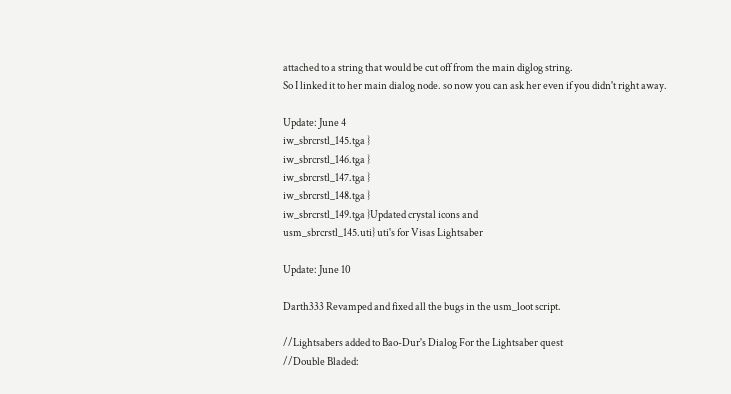attached to a string that would be cut off from the main diglog string.
So I linked it to her main dialog node. so now you can ask her even if you didn't right away.

Update: June 4
iw_sbrcrstl_145.tga }
iw_sbrcrstl_146.tga }
iw_sbrcrstl_147.tga }
iw_sbrcrstl_148.tga }
iw_sbrcrstl_149.tga }Updated crystal icons and
usm_sbrcrstl_145.uti} uti's for Visas Lightsaber

Update: June 10

Darth333 Revamped and fixed all the bugs in the usm_loot script.

//Lightsabers added to Bao-Dur's Dialog For the Lightsaber quest
//Double Bladed: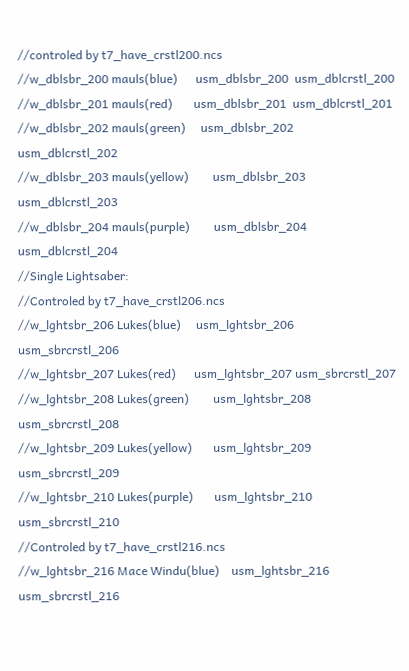//controled by t7_have_crstl200.ncs
//w_dblsbr_200 mauls(blue)      usm_dblsbr_200  usm_dblcrstl_200
//w_dblsbr_201 mauls(red)       usm_dblsbr_201  usm_dblcrstl_201
//w_dblsbr_202 mauls(green)     usm_dblsbr_202  usm_dblcrstl_202
//w_dblsbr_203 mauls(yellow)        usm_dblsbr_203  usm_dblcrstl_203
//w_dblsbr_204 mauls(purple)        usm_dblsbr_204  usm_dblcrstl_204
//Single Lightsaber:
//Controled by t7_have_crstl206.ncs
//w_lghtsbr_206 Lukes(blue)     usm_lghtsbr_206 usm_sbrcrstl_206
//w_lghtsbr_207 Lukes(red)      usm_lghtsbr_207 usm_sbrcrstl_207
//w_lghtsbr_208 Lukes(green)        usm_lghtsbr_208 usm_sbrcrstl_208
//w_lghtsbr_209 Lukes(yellow)       usm_lghtsbr_209 usm_sbrcrstl_209
//w_lghtsbr_210 Lukes(purple)       usm_lghtsbr_210 usm_sbrcrstl_210
//Controled by t7_have_crstl216.ncs
//w_lghtsbr_216 Mace Windu(blue)    usm_lghtsbr_216 usm_sbrcrstl_216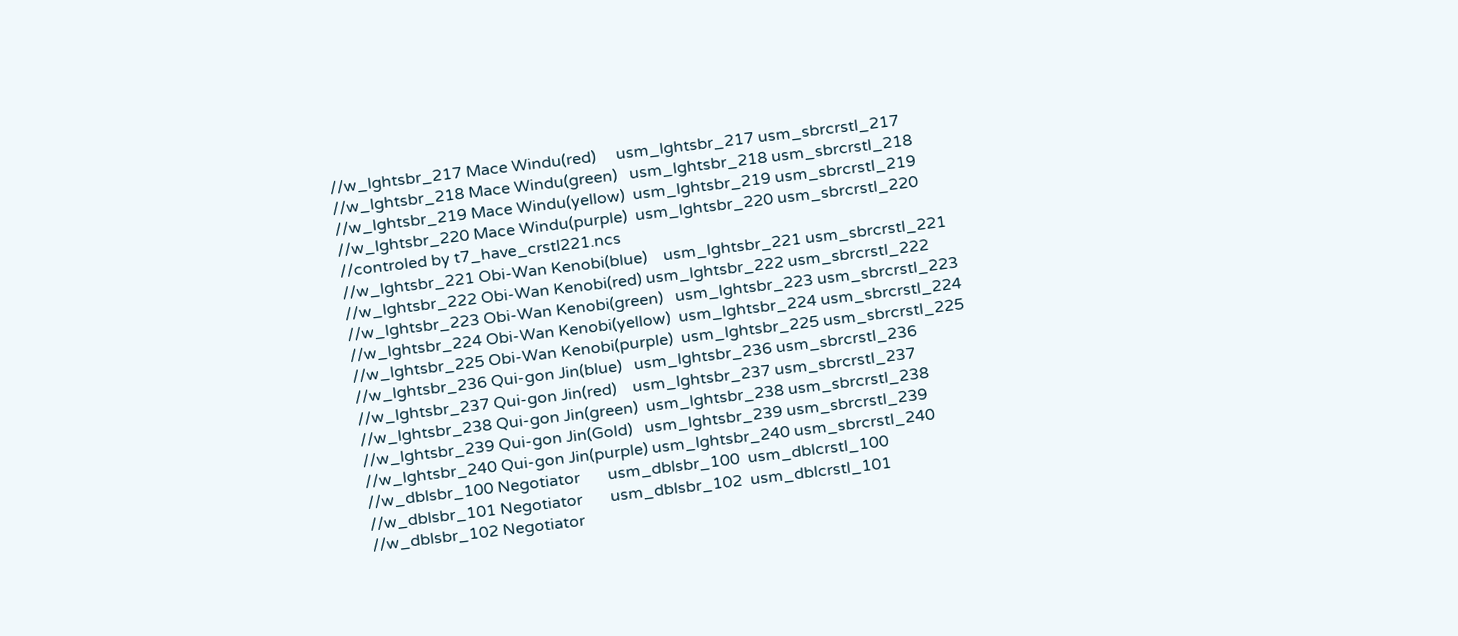//w_lghtsbr_217 Mace Windu(red)     usm_lghtsbr_217 usm_sbrcrstl_217
//w_lghtsbr_218 Mace Windu(green)   usm_lghtsbr_218 usm_sbrcrstl_218
//w_lghtsbr_219 Mace Windu(yellow)  usm_lghtsbr_219 usm_sbrcrstl_219
//w_lghtsbr_220 Mace Windu(purple)  usm_lghtsbr_220 usm_sbrcrstl_220
//controled by t7_have_crstl221.ncs
//w_lghtsbr_221 Obi-Wan Kenobi(blue)    usm_lghtsbr_221 usm_sbrcrstl_221
//w_lghtsbr_222 Obi-Wan Kenobi(red) usm_lghtsbr_222 usm_sbrcrstl_222
//w_lghtsbr_223 Obi-Wan Kenobi(green)   usm_lghtsbr_223 usm_sbrcrstl_223
//w_lghtsbr_224 Obi-Wan Kenobi(yellow)  usm_lghtsbr_224 usm_sbrcrstl_224
//w_lghtsbr_225 Obi-Wan Kenobi(purple)  usm_lghtsbr_225 usm_sbrcrstl_225
//w_lghtsbr_236 Qui-gon Jin(blue)   usm_lghtsbr_236 usm_sbrcrstl_236
//w_lghtsbr_237 Qui-gon Jin(red)    usm_lghtsbr_237 usm_sbrcrstl_237
//w_lghtsbr_238 Qui-gon Jin(green)  usm_lghtsbr_238 usm_sbrcrstl_238
//w_lghtsbr_239 Qui-gon Jin(Gold)   usm_lghtsbr_239 usm_sbrcrstl_239
//w_lghtsbr_240 Qui-gon Jin(purple) usm_lghtsbr_240 usm_sbrcrstl_240
//w_dblsbr_100 Negotiator       usm_dblsbr_100  usm_dblcrstl_100
//w_dblsbr_101 Negotiator       usm_dblsbr_102  usm_dblcrstl_101
//w_dblsbr_102 Negotiator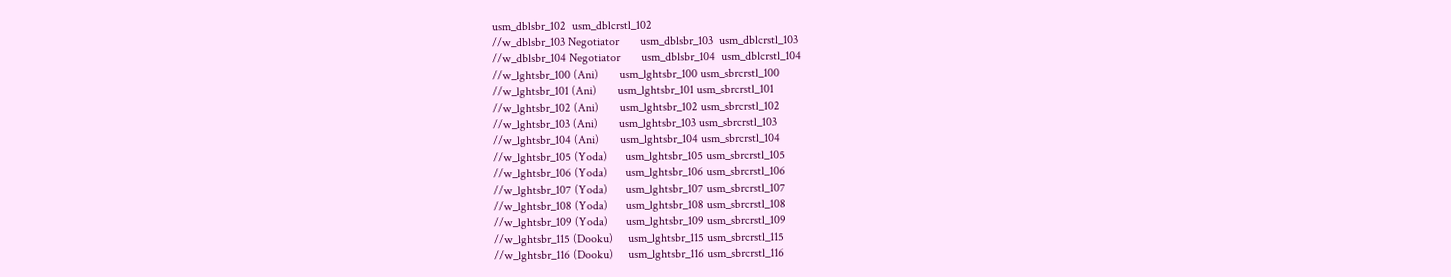usm_dblsbr_102  usm_dblcrstl_102
//w_dblsbr_103 Negotiator       usm_dblsbr_103  usm_dblcrstl_103
//w_dblsbr_104 Negotiator       usm_dblsbr_104  usm_dblcrstl_104
//w_lghtsbr_100 (Ani)       usm_lghtsbr_100 usm_sbrcrstl_100
//w_lghtsbr_101 (Ani)       usm_lghtsbr_101 usm_sbrcrstl_101
//w_lghtsbr_102 (Ani)       usm_lghtsbr_102 usm_sbrcrstl_102
//w_lghtsbr_103 (Ani)       usm_lghtsbr_103 usm_sbrcrstl_103
//w_lghtsbr_104 (Ani)       usm_lghtsbr_104 usm_sbrcrstl_104
//w_lghtsbr_105 (Yoda)      usm_lghtsbr_105 usm_sbrcrstl_105
//w_lghtsbr_106 (Yoda)      usm_lghtsbr_106 usm_sbrcrstl_106
//w_lghtsbr_107 (Yoda)      usm_lghtsbr_107 usm_sbrcrstl_107
//w_lghtsbr_108 (Yoda)      usm_lghtsbr_108 usm_sbrcrstl_108
//w_lghtsbr_109 (Yoda)      usm_lghtsbr_109 usm_sbrcrstl_109
//w_lghtsbr_115 (Dooku)     usm_lghtsbr_115 usm_sbrcrstl_115
//w_lghtsbr_116 (Dooku)     usm_lghtsbr_116 usm_sbrcrstl_116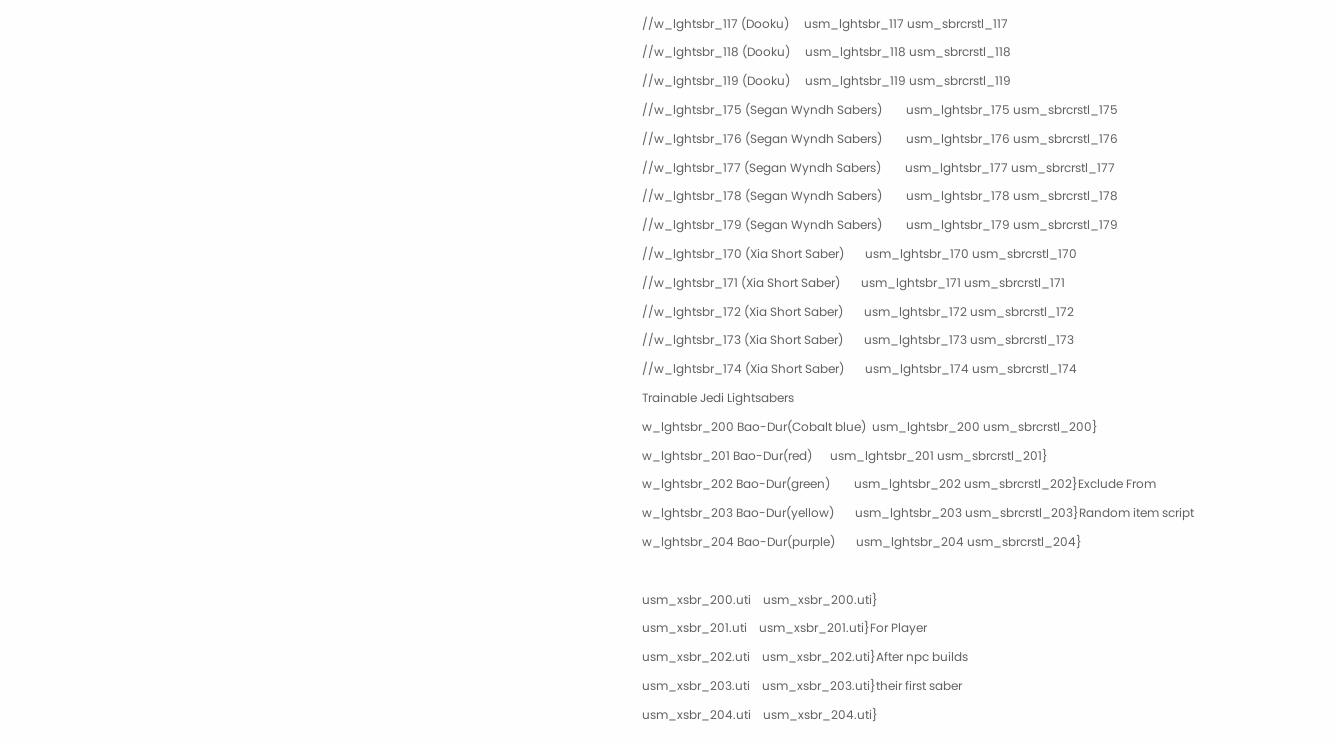//w_lghtsbr_117 (Dooku)     usm_lghtsbr_117 usm_sbrcrstl_117
//w_lghtsbr_118 (Dooku)     usm_lghtsbr_118 usm_sbrcrstl_118
//w_lghtsbr_119 (Dooku)     usm_lghtsbr_119 usm_sbrcrstl_119
//w_lghtsbr_175 (Segan Wyndh Sabers)        usm_lghtsbr_175 usm_sbrcrstl_175
//w_lghtsbr_176 (Segan Wyndh Sabers)        usm_lghtsbr_176 usm_sbrcrstl_176
//w_lghtsbr_177 (Segan Wyndh Sabers)        usm_lghtsbr_177 usm_sbrcrstl_177
//w_lghtsbr_178 (Segan Wyndh Sabers)        usm_lghtsbr_178 usm_sbrcrstl_178
//w_lghtsbr_179 (Segan Wyndh Sabers)        usm_lghtsbr_179 usm_sbrcrstl_179
//w_lghtsbr_170 (Xia Short Saber)       usm_lghtsbr_170 usm_sbrcrstl_170
//w_lghtsbr_171 (Xia Short Saber)       usm_lghtsbr_171 usm_sbrcrstl_171
//w_lghtsbr_172 (Xia Short Saber)       usm_lghtsbr_172 usm_sbrcrstl_172
//w_lghtsbr_173 (Xia Short Saber)       usm_lghtsbr_173 usm_sbrcrstl_173
//w_lghtsbr_174 (Xia Short Saber)       usm_lghtsbr_174 usm_sbrcrstl_174
Trainable Jedi Lightsabers
w_lghtsbr_200 Bao-Dur(Cobalt blue)  usm_lghtsbr_200 usm_sbrcrstl_200}
w_lghtsbr_201 Bao-Dur(red)      usm_lghtsbr_201 usm_sbrcrstl_201}
w_lghtsbr_202 Bao-Dur(green)        usm_lghtsbr_202 usm_sbrcrstl_202}Exclude From
w_lghtsbr_203 Bao-Dur(yellow)       usm_lghtsbr_203 usm_sbrcrstl_203}Random item script
w_lghtsbr_204 Bao-Dur(purple)       usm_lghtsbr_204 usm_sbrcrstl_204}

usm_xsbr_200.uti    usm_xsbr_200.uti}
usm_xsbr_201.uti    usm_xsbr_201.uti}For Player
usm_xsbr_202.uti    usm_xsbr_202.uti}After npc builds
usm_xsbr_203.uti    usm_xsbr_203.uti}their first saber
usm_xsbr_204.uti    usm_xsbr_204.uti}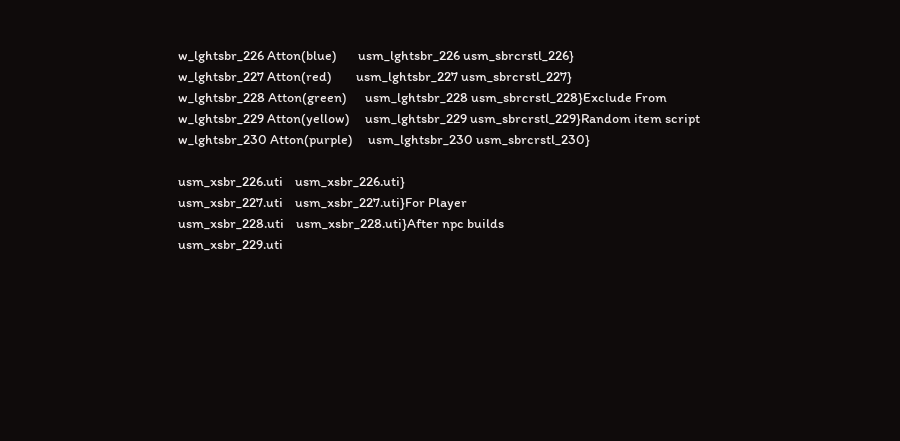w_lghtsbr_226 Atton(blue)       usm_lghtsbr_226 usm_sbrcrstl_226}
w_lghtsbr_227 Atton(red)        usm_lghtsbr_227 usm_sbrcrstl_227}
w_lghtsbr_228 Atton(green)      usm_lghtsbr_228 usm_sbrcrstl_228}Exclude From
w_lghtsbr_229 Atton(yellow)     usm_lghtsbr_229 usm_sbrcrstl_229}Random item script
w_lghtsbr_230 Atton(purple)     usm_lghtsbr_230 usm_sbrcrstl_230}

usm_xsbr_226.uti    usm_xsbr_226.uti}
usm_xsbr_227.uti    usm_xsbr_227.uti}For Player
usm_xsbr_228.uti    usm_xsbr_228.uti}After npc builds
usm_xsbr_229.uti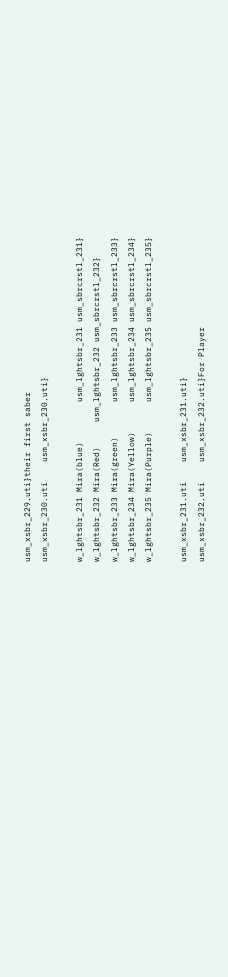usm_xsbr_229.uti}their first saber
usm_xsbr_230.uti    usm_xsbr_230.uti}

w_lghtsbr_231 Mira(blue)        usm_lghtsbr_231 usm_sbrcrstl_231}
w_lghtsbr_232 Mira(Red)     usm_lghtsbr_232 usm_sbrcrstl_232}
w_lghtsbr_233 Mira(green)       usm_lghtsbr_233 usm_sbrcrstl_233}
w_lghtsbr_234 Mira(Yellow)      usm_lghtsbr_234 usm_sbrcrstl_234}
w_lghtsbr_235 Mira(Purple)      usm_lghtsbr_235 usm_sbrcrstl_235}

usm_xsbr_231.uti    usm_xsbr_231.uti}
usm_xsbr_232.uti    usm_xsbr_232.uti}For Player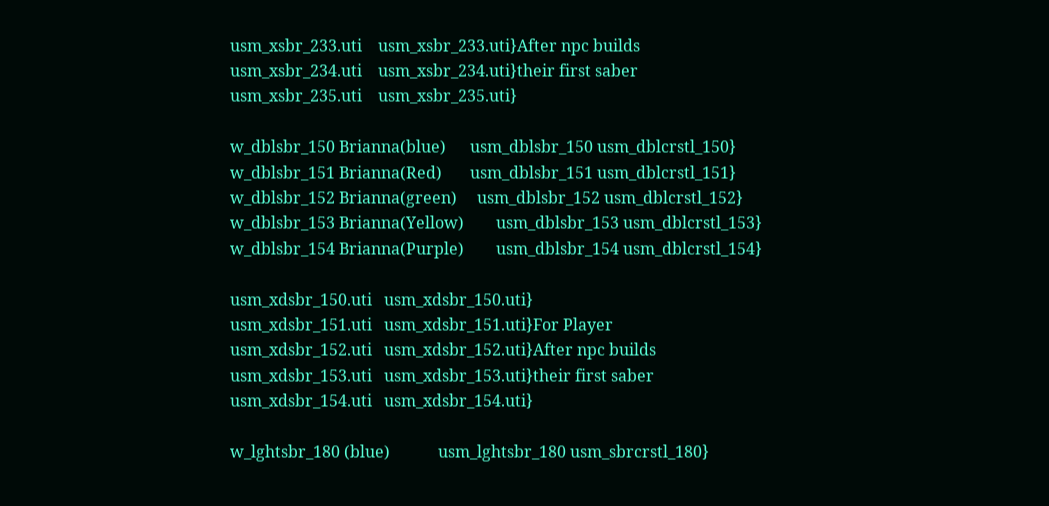usm_xsbr_233.uti    usm_xsbr_233.uti}After npc builds
usm_xsbr_234.uti    usm_xsbr_234.uti}their first saber
usm_xsbr_235.uti    usm_xsbr_235.uti}

w_dblsbr_150 Brianna(blue)      usm_dblsbr_150 usm_dblcrstl_150}
w_dblsbr_151 Brianna(Red)       usm_dblsbr_151 usm_dblcrstl_151}
w_dblsbr_152 Brianna(green)     usm_dblsbr_152 usm_dblcrstl_152}
w_dblsbr_153 Brianna(Yellow)        usm_dblsbr_153 usm_dblcrstl_153}
w_dblsbr_154 Brianna(Purple)        usm_dblsbr_154 usm_dblcrstl_154}

usm_xdsbr_150.uti   usm_xdsbr_150.uti}
usm_xdsbr_151.uti   usm_xdsbr_151.uti}For Player
usm_xdsbr_152.uti   usm_xdsbr_152.uti}After npc builds
usm_xdsbr_153.uti   usm_xdsbr_153.uti}their first saber
usm_xdsbr_154.uti   usm_xdsbr_154.uti}

w_lghtsbr_180 (blue)            usm_lghtsbr_180 usm_sbrcrstl_180}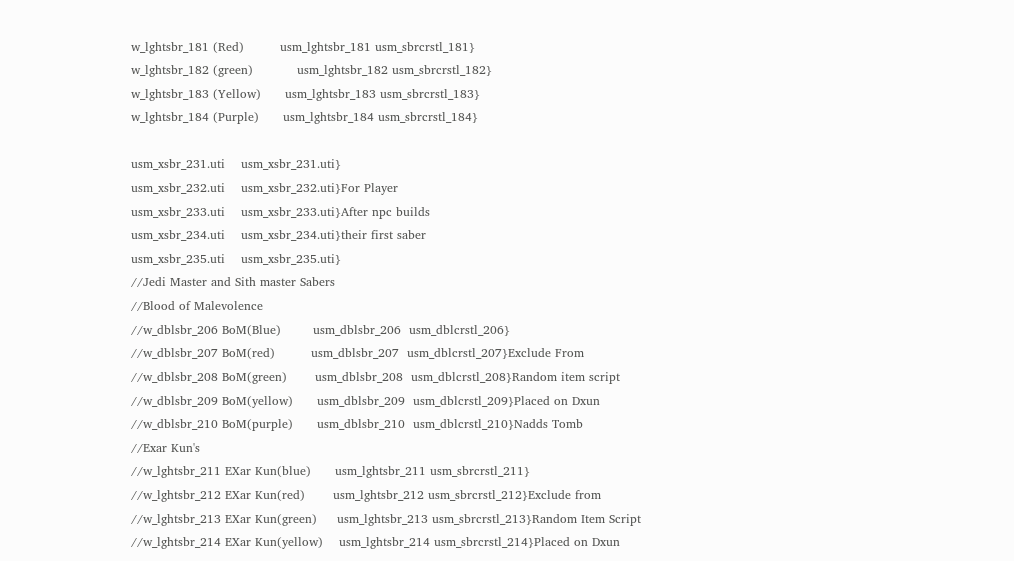w_lghtsbr_181 (Red)         usm_lghtsbr_181 usm_sbrcrstl_181}
w_lghtsbr_182 (green)           usm_lghtsbr_182 usm_sbrcrstl_182}
w_lghtsbr_183 (Yellow)      usm_lghtsbr_183 usm_sbrcrstl_183}
w_lghtsbr_184 (Purple)      usm_lghtsbr_184 usm_sbrcrstl_184}

usm_xsbr_231.uti    usm_xsbr_231.uti}
usm_xsbr_232.uti    usm_xsbr_232.uti}For Player
usm_xsbr_233.uti    usm_xsbr_233.uti}After npc builds
usm_xsbr_234.uti    usm_xsbr_234.uti}their first saber
usm_xsbr_235.uti    usm_xsbr_235.uti}
//Jedi Master and Sith master Sabers
//Blood of Malevolence
//w_dblsbr_206 BoM(Blue)        usm_dblsbr_206  usm_dblcrstl_206}
//w_dblsbr_207 BoM(red)         usm_dblsbr_207  usm_dblcrstl_207}Exclude From
//w_dblsbr_208 BoM(green)       usm_dblsbr_208  usm_dblcrstl_208}Random item script
//w_dblsbr_209 BoM(yellow)      usm_dblsbr_209  usm_dblcrstl_209}Placed on Dxun
//w_dblsbr_210 BoM(purple)      usm_dblsbr_210  usm_dblcrstl_210}Nadds Tomb
//Exar Kun's
//w_lghtsbr_211 EXar Kun(blue)      usm_lghtsbr_211 usm_sbrcrstl_211}
//w_lghtsbr_212 EXar Kun(red)       usm_lghtsbr_212 usm_sbrcrstl_212}Exclude from
//w_lghtsbr_213 EXar Kun(green)     usm_lghtsbr_213 usm_sbrcrstl_213}Random Item Script
//w_lghtsbr_214 EXar Kun(yellow)    usm_lghtsbr_214 usm_sbrcrstl_214}Placed on Dxun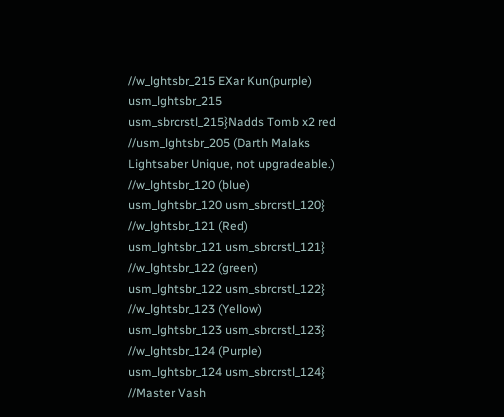//w_lghtsbr_215 EXar Kun(purple)    usm_lghtsbr_215 usm_sbrcrstl_215}Nadds Tomb x2 red
//usm_lghtsbr_205 (Darth Malaks Lightsaber Unique, not upgradeable.)
//w_lghtsbr_120 (blue)          usm_lghtsbr_120 usm_sbrcrstl_120}
//w_lghtsbr_121 (Red)           usm_lghtsbr_121 usm_sbrcrstl_121}
//w_lghtsbr_122 (green)         usm_lghtsbr_122 usm_sbrcrstl_122}
//w_lghtsbr_123 (Yellow)        usm_lghtsbr_123 usm_sbrcrstl_123}
//w_lghtsbr_124 (Purple)        usm_lghtsbr_124 usm_sbrcrstl_124}
//Master Vash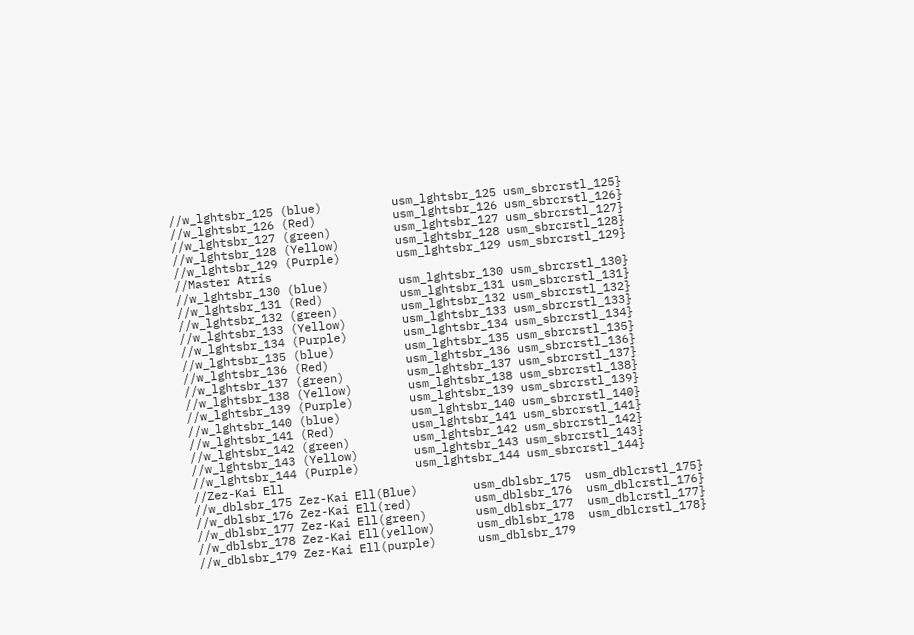//w_lghtsbr_125 (blue)          usm_lghtsbr_125 usm_sbrcrstl_125}
//w_lghtsbr_126 (Red)           usm_lghtsbr_126 usm_sbrcrstl_126}
//w_lghtsbr_127 (green)         usm_lghtsbr_127 usm_sbrcrstl_127}
//w_lghtsbr_128 (Yellow)        usm_lghtsbr_128 usm_sbrcrstl_128}
//w_lghtsbr_129 (Purple)        usm_lghtsbr_129 usm_sbrcrstl_129}
//Master Atris
//w_lghtsbr_130 (blue)          usm_lghtsbr_130 usm_sbrcrstl_130}
//w_lghtsbr_131 (Red)           usm_lghtsbr_131 usm_sbrcrstl_131}
//w_lghtsbr_132 (green)         usm_lghtsbr_132 usm_sbrcrstl_132}
//w_lghtsbr_133 (Yellow)        usm_lghtsbr_133 usm_sbrcrstl_133}
//w_lghtsbr_134 (Purple)        usm_lghtsbr_134 usm_sbrcrstl_134}
//w_lghtsbr_135 (blue)          usm_lghtsbr_135 usm_sbrcrstl_135}
//w_lghtsbr_136 (Red)           usm_lghtsbr_136 usm_sbrcrstl_136}
//w_lghtsbr_137 (green)         usm_lghtsbr_137 usm_sbrcrstl_137}
//w_lghtsbr_138 (Yellow)        usm_lghtsbr_138 usm_sbrcrstl_138}
//w_lghtsbr_139 (Purple)        usm_lghtsbr_139 usm_sbrcrstl_139}
//w_lghtsbr_140 (blue)          usm_lghtsbr_140 usm_sbrcrstl_140}
//w_lghtsbr_141 (Red)           usm_lghtsbr_141 usm_sbrcrstl_141}
//w_lghtsbr_142 (green)         usm_lghtsbr_142 usm_sbrcrstl_142}
//w_lghtsbr_143 (Yellow)        usm_lghtsbr_143 usm_sbrcrstl_143}
//w_lghtsbr_144 (Purple)        usm_lghtsbr_144 usm_sbrcrstl_144}
//Zez-Kai Ell
//w_dblsbr_175 Zez-Kai Ell(Blue)        usm_dblsbr_175  usm_dblcrstl_175}
//w_dblsbr_176 Zez-Kai Ell(red)         usm_dblsbr_176  usm_dblcrstl_176}
//w_dblsbr_177 Zez-Kai Ell(green)       usm_dblsbr_177  usm_dblcrstl_177}
//w_dblsbr_178 Zez-Kai Ell(yellow)      usm_dblsbr_178  usm_dblcrstl_178}
//w_dblsbr_179 Zez-Kai Ell(purple)      usm_dblsbr_179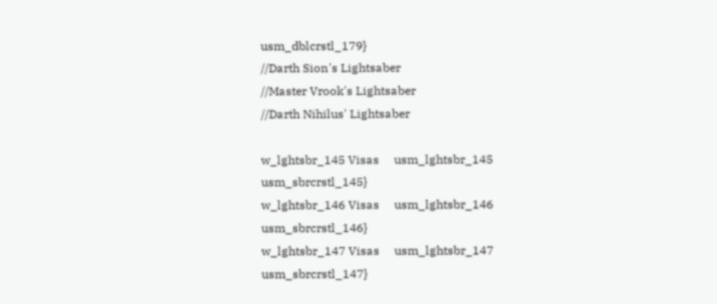usm_dblcrstl_179}
//Darth Sion's Lightsaber
//Master Vrook's Lightsaber
//Darth Nihilus' Lightsaber

w_lghtsbr_145 Visas     usm_lghtsbr_145 usm_sbrcrstl_145}
w_lghtsbr_146 Visas     usm_lghtsbr_146 usm_sbrcrstl_146}
w_lghtsbr_147 Visas     usm_lghtsbr_147 usm_sbrcrstl_147}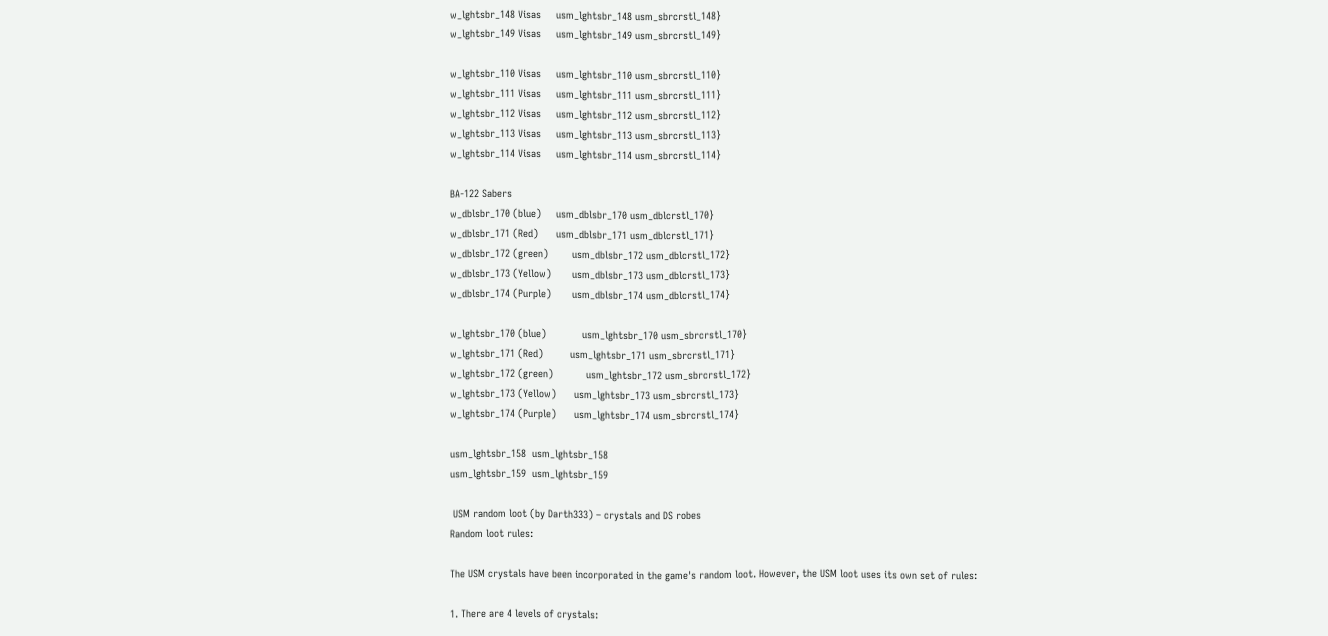w_lghtsbr_148 Visas     usm_lghtsbr_148 usm_sbrcrstl_148}
w_lghtsbr_149 Visas     usm_lghtsbr_149 usm_sbrcrstl_149}

w_lghtsbr_110 Visas     usm_lghtsbr_110 usm_sbrcrstl_110}
w_lghtsbr_111 Visas     usm_lghtsbr_111 usm_sbrcrstl_111}
w_lghtsbr_112 Visas     usm_lghtsbr_112 usm_sbrcrstl_112}
w_lghtsbr_113 Visas     usm_lghtsbr_113 usm_sbrcrstl_113}
w_lghtsbr_114 Visas     usm_lghtsbr_114 usm_sbrcrstl_114}

BA-122 Sabers
w_dblsbr_170 (blue)     usm_dblsbr_170 usm_dblcrstl_170}
w_dblsbr_171 (Red)      usm_dblsbr_171 usm_dblcrstl_171}
w_dblsbr_172 (green)        usm_dblsbr_172 usm_dblcrstl_172}
w_dblsbr_173 (Yellow)       usm_dblsbr_173 usm_dblcrstl_173}
w_dblsbr_174 (Purple)       usm_dblsbr_174 usm_dblcrstl_174}

w_lghtsbr_170 (blue)            usm_lghtsbr_170 usm_sbrcrstl_170}
w_lghtsbr_171 (Red)         usm_lghtsbr_171 usm_sbrcrstl_171}
w_lghtsbr_172 (green)           usm_lghtsbr_172 usm_sbrcrstl_172}
w_lghtsbr_173 (Yellow)      usm_lghtsbr_173 usm_sbrcrstl_173}
w_lghtsbr_174 (Purple)      usm_lghtsbr_174 usm_sbrcrstl_174}

usm_lghtsbr_158  usm_lghtsbr_158
usm_lghtsbr_159  usm_lghtsbr_159

 USM random loot (by Darth333) – crystals and DS robes
Random loot rules:

The USM crystals have been incorporated in the game's random loot. However, the USM loot uses its own set of rules:

1. There are 4 levels of crystals: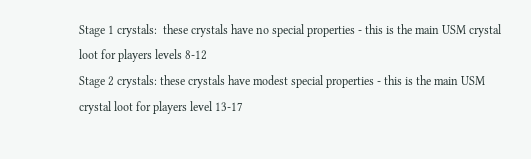Stage 1 crystals:  these crystals have no special properties - this is the main USM crystal loot for players levels 8-12
Stage 2 crystals: these crystals have modest special properties - this is the main USM crystal loot for players level 13-17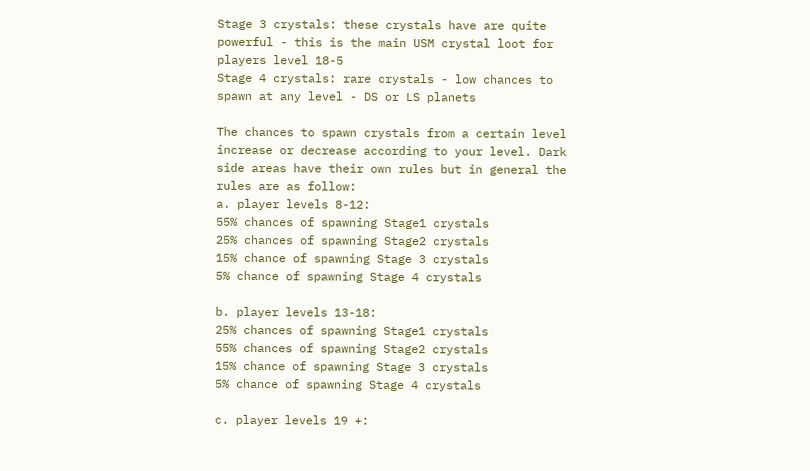Stage 3 crystals: these crystals have are quite powerful - this is the main USM crystal loot for players level 18-5
Stage 4 crystals: rare crystals - low chances to spawn at any level - DS or LS planets

The chances to spawn crystals from a certain level increase or decrease according to your level. Dark side areas have their own rules but in general the rules are as follow:
a. player levels 8-12:
55% chances of spawning Stage1 crystals
25% chances of spawning Stage2 crystals
15% chance of spawning Stage 3 crystals
5% chance of spawning Stage 4 crystals

b. player levels 13-18:
25% chances of spawning Stage1 crystals
55% chances of spawning Stage2 crystals
15% chance of spawning Stage 3 crystals
5% chance of spawning Stage 4 crystals

c. player levels 19 +: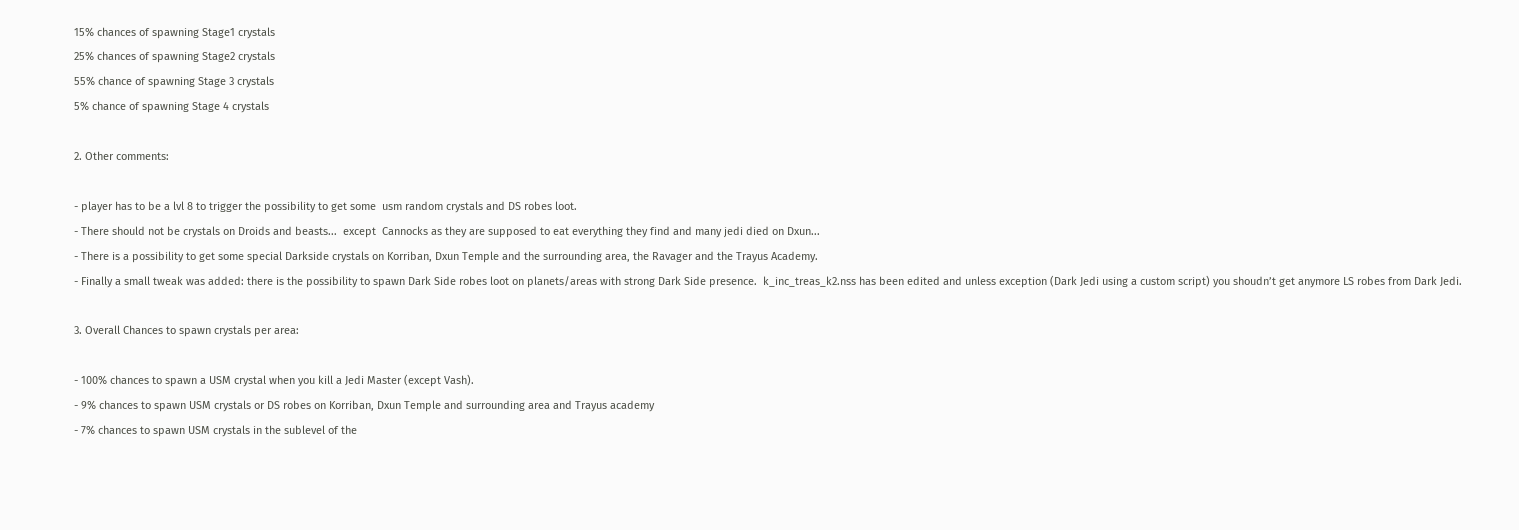15% chances of spawning Stage1 crystals
25% chances of spawning Stage2 crystals
55% chance of spawning Stage 3 crystals
5% chance of spawning Stage 4 crystals

2. Other comments:

- player has to be a lvl 8 to trigger the possibility to get some  usm random crystals and DS robes loot.
- There should not be crystals on Droids and beasts...  except  Cannocks as they are supposed to eat everything they find and many jedi died on Dxun...
- There is a possibility to get some special Darkside crystals on Korriban, Dxun Temple and the surrounding area, the Ravager and the Trayus Academy.
- Finally a small tweak was added: there is the possibility to spawn Dark Side robes loot on planets/areas with strong Dark Side presence.  k_inc_treas_k2.nss has been edited and unless exception (Dark Jedi using a custom script) you shoudn’t get anymore LS robes from Dark Jedi.

3. Overall Chances to spawn crystals per area:

- 100% chances to spawn a USM crystal when you kill a Jedi Master (except Vash).
- 9% chances to spawn USM crystals or DS robes on Korriban, Dxun Temple and surrounding area and Trayus academy
- 7% chances to spawn USM crystals in the sublevel of the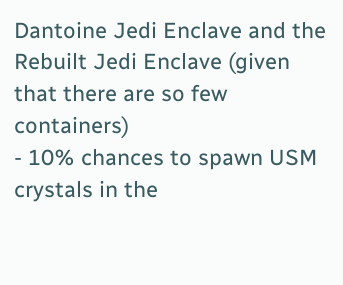Dantoine Jedi Enclave and the Rebuilt Jedi Enclave (given that there are so few containers)
- 10% chances to spawn USM crystals in the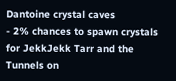Dantoine crystal caves
- 2% chances to spawn crystals for JekkJekk Tarr and the Tunnels on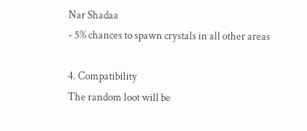Nar Shadaa
- 5% chances to spawn crystals in all other areas

4. Compatibility
The random loot will be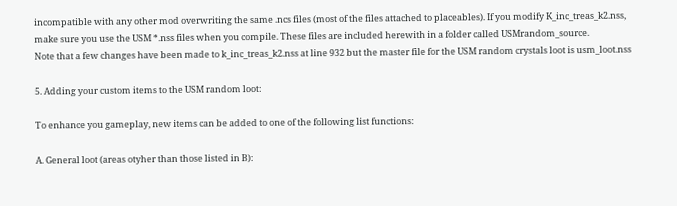incompatible with any other mod overwriting the same .ncs files (most of the files attached to placeables). If you modify K_inc_treas_k2.nss, make sure you use the USM *.nss files when you compile. These files are included herewith in a folder called USMrandom_source.
Note that a few changes have been made to k_inc_treas_k2.nss at line 932 but the master file for the USM random crystals loot is usm_loot.nss

5. Adding your custom items to the USM random loot:

To enhance you gameplay, new items can be added to one of the following list functions:

A. General loot (areas otyher than those listed in B):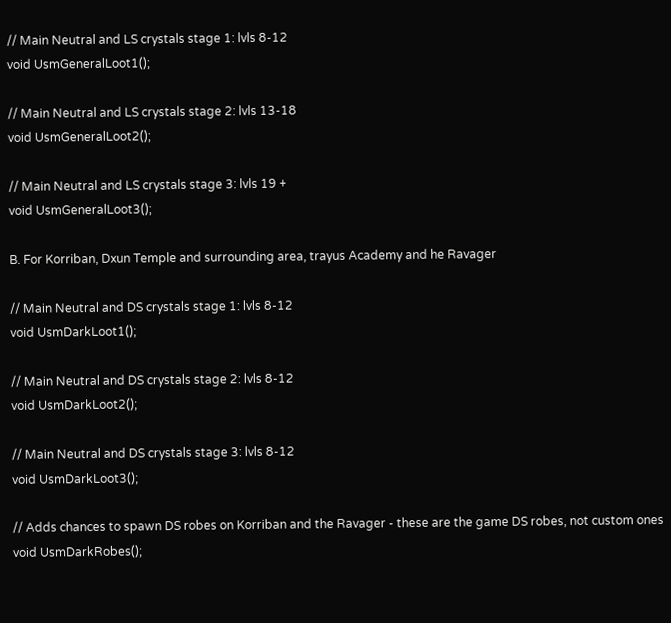// Main Neutral and LS crystals stage 1: lvls 8-12
void UsmGeneralLoot1();

// Main Neutral and LS crystals stage 2: lvls 13-18
void UsmGeneralLoot2();

// Main Neutral and LS crystals stage 3: lvls 19 +
void UsmGeneralLoot3();

B. For Korriban, Dxun Temple and surrounding area, trayus Academy and he Ravager

// Main Neutral and DS crystals stage 1: lvls 8-12
void UsmDarkLoot1();

// Main Neutral and DS crystals stage 2: lvls 8-12
void UsmDarkLoot2();

// Main Neutral and DS crystals stage 3: lvls 8-12
void UsmDarkLoot3();

// Adds chances to spawn DS robes on Korriban and the Ravager - these are the game DS robes, not custom ones
void UsmDarkRobes();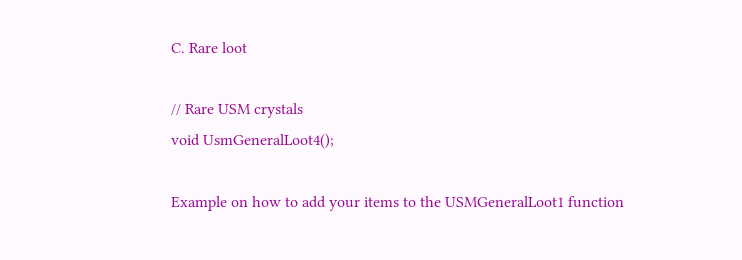C. Rare loot

// Rare USM crystals
void UsmGeneralLoot4();

Example on how to add your items to the USMGeneralLoot1 function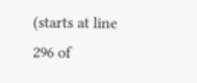(starts at line 296 of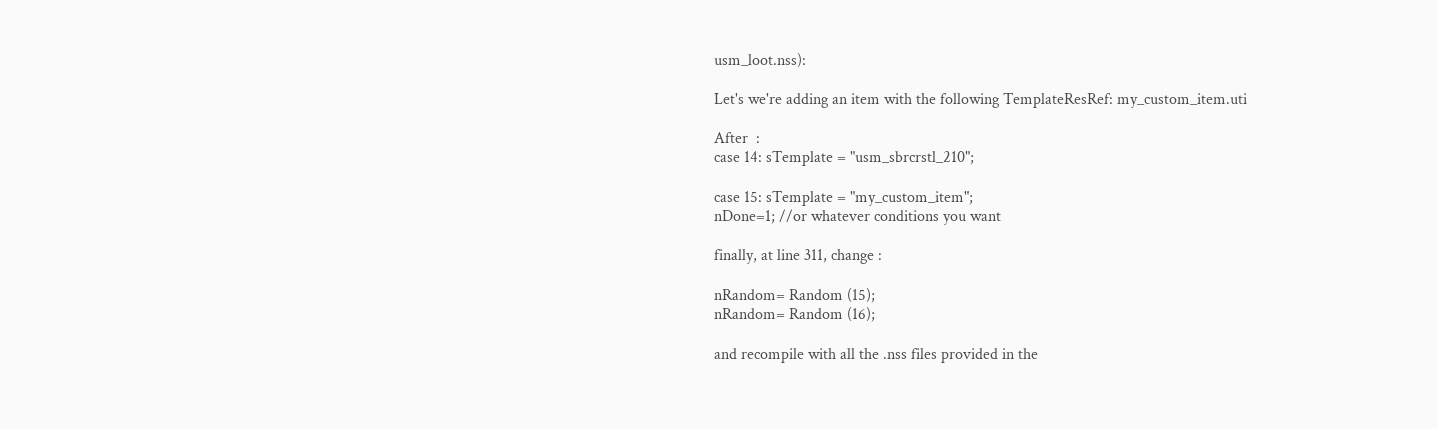usm_loot.nss):

Let's we're adding an item with the following TemplateResRef: my_custom_item.uti

After  :
case 14: sTemplate = "usm_sbrcrstl_210";

case 15: sTemplate = "my_custom_item";
nDone=1; //or whatever conditions you want

finally, at line 311, change :

nRandom= Random (15);
nRandom= Random (16);

and recompile with all the .nss files provided in the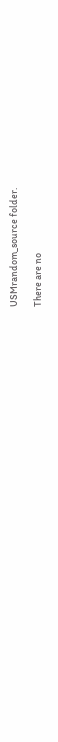USMrandom_source folder.

There are no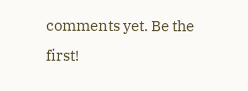comments yet. Be the first!